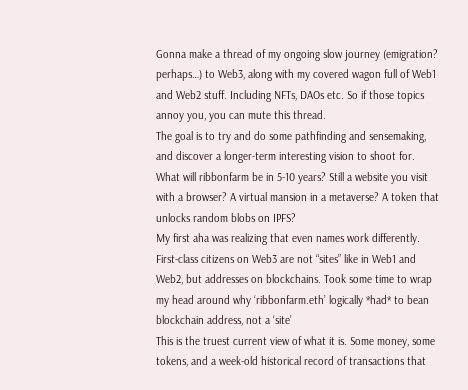Gonna make a thread of my ongoing slow journey (emigration? perhaps…) to Web3, along with my covered wagon full of Web1 and Web2 stuff. Including NFTs, DAOs etc. So if those topics annoy you, you can mute this thread.
The goal is to try and do some pathfinding and sensemaking, and discover a longer-term interesting vision to shoot for. What will ribbonfarm be in 5-10 years? Still a website you visit with a browser? A virtual mansion in a metaverse? A token that unlocks random blobs on IPFS?
My first aha was realizing that even names work differently. First-class citizens on Web3 are not “sites” like in Web1 and Web2, but addresses on blockchains. Took some time to wrap my head around why ‘ribbonfarm.eth’ logically *had* to bean blockchain address, not a ‘site’
This is the truest current view of what it is. Some money, some tokens, and a week-old historical record of transactions that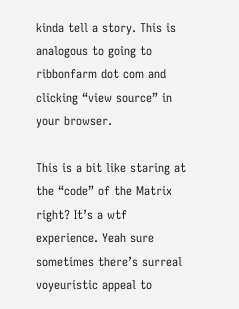kinda tell a story. This is analogous to going to ribbonfarm dot com and clicking “view source” in your browser.

This is a bit like staring at the “code” of the Matrix right? It’s a wtf experience. Yeah sure sometimes there’s surreal voyeuristic appeal to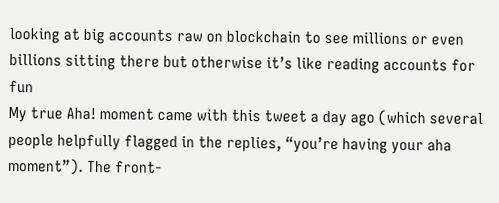looking at big accounts raw on blockchain to see millions or even billions sitting there but otherwise it’s like reading accounts for fun
My true Aha! moment came with this tweet a day ago (which several people helpfully flagged in the replies, “you’re having your aha moment”). The front-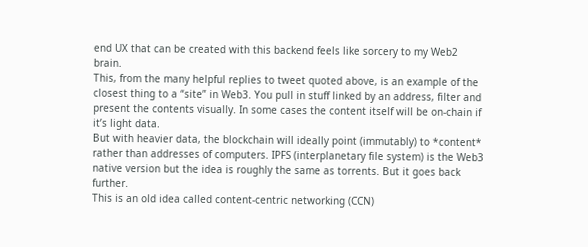end UX that can be created with this backend feels like sorcery to my Web2 brain.
This, from the many helpful replies to tweet quoted above, is an example of the closest thing to a “site” in Web3. You pull in stuff linked by an address, filter and present the contents visually. In some cases the content itself will be on-chain if it’s light data.
But with heavier data, the blockchain will ideally point (immutably) to *content* rather than addresses of computers. IPFS (interplanetary file system) is the Web3 native version but the idea is roughly the same as torrents. But it goes back further.
This is an old idea called content-centric networking (CCN)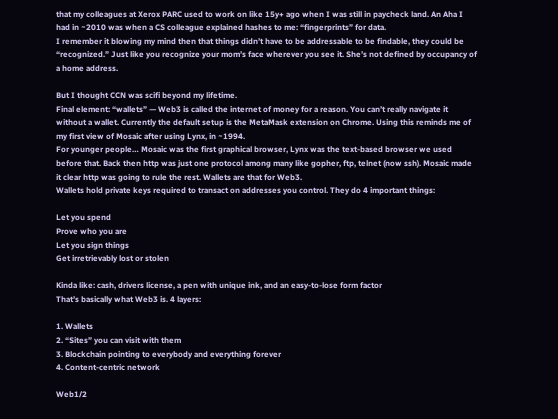that my colleagues at Xerox PARC used to work on like 15y+ ago when I was still in paycheck land. An Aha I had in ~2010 was when a CS colleague explained hashes to me: “fingerprints” for data.
I remember it blowing my mind then that things didn’t have to be addressable to be findable, they could be “recognized.” Just like you recognize your mom’s face wherever you see it. She’s not defined by occupancy of a home address.

But I thought CCN was scifi beyond my lifetime.
Final element: “wallets” — Web3 is called the internet of money for a reason. You can’t really navigate it without a wallet. Currently the default setup is the MetaMask extension on Chrome. Using this reminds me of my first view of Mosaic after using Lynx, in ~1994.
For younger people… Mosaic was the first graphical browser, Lynx was the text-based browser we used before that. Back then http was just one protocol among many like gopher, ftp, telnet (now ssh). Mosaic made it clear http was going to rule the rest. Wallets are that for Web3.
Wallets hold private keys required to transact on addresses you control. They do 4 important things:

Let you spend
Prove who you are
Let you sign things
Get irretrievably lost or stolen

Kinda like: cash, drivers license, a pen with unique ink, and an easy-to-lose form factor
That’s basically what Web3 is. 4 layers:

1. Wallets
2. “Sites” you can visit with them
3. Blockchain pointing to everybody and everything forever
4. Content-centric network

Web1/2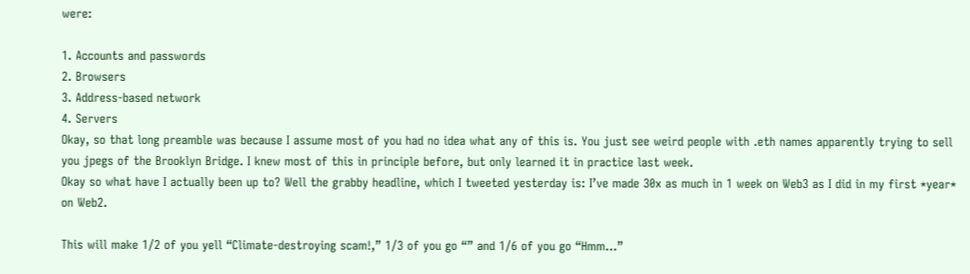were:

1. Accounts and passwords
2. Browsers
3. Address-based network
4. Servers
Okay, so that long preamble was because I assume most of you had no idea what any of this is. You just see weird people with .eth names apparently trying to sell you jpegs of the Brooklyn Bridge. I knew most of this in principle before, but only learned it in practice last week.
Okay so what have I actually been up to? Well the grabby headline, which I tweeted yesterday is: I’ve made 30x as much in 1 week on Web3 as I did in my first *year* on Web2.

This will make 1/2 of you yell “Climate-destroying scam!,” 1/3 of you go “” and 1/6 of you go “Hmm…”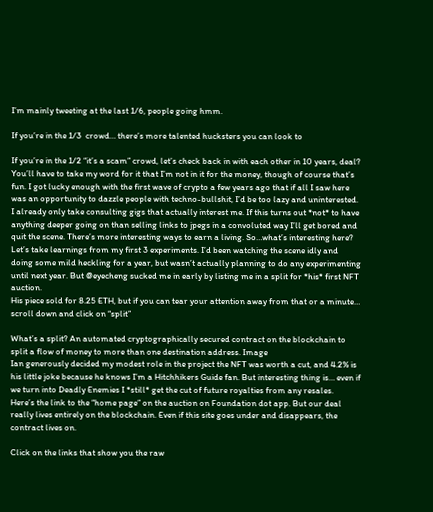I’m mainly tweeting at the last 1/6, people going hmm.

If you’re in the 1/3  crowd… there’s more talented hucksters you can look to

If you’re in the 1/2 “it’s a scam” crowd, let’s check back in with each other in 10 years, deal?
You’ll have to take my word for it that I’m not in it for the money, though of course that’s fun. I got lucky enough with the first wave of crypto a few years ago that if all I saw here was an opportunity to dazzle people with techno-bullshit, I’d be too lazy and uninterested.
I already only take consulting gigs that actually interest me. If this turns out *not* to have anything deeper going on than selling links to jpegs in a convoluted way I’ll get bored and quit the scene. There’s more interesting ways to earn a living. So…what’s interesting here?
Let’s take learnings from my first 3 experiments. I’d been watching the scene idly and doing some mild heckling for a year, but wasn’t actually planning to do any experimenting until next year. But @eyecheng sucked me in early by listing me in a split for *his* first NFT auction.
His piece sold for 8.25 ETH, but if you can tear your attention away from that or a minute… scroll down and click on “split”

What’s a split? An automated cryptographically secured contract on the blockchain to split a flow of money to more than one destination address. Image
Ian generously decided my modest role in the project the NFT was worth a cut, and 4.2% is his little joke because he knows I’m a Hitchhikers Guide fan. But interesting thing is… even if we turn into Deadly Enemies I *still* get the cut of future royalties from any resales.
Here’s the link to the “home page” on the auction on Foundation dot app. But our deal really lives entirely on the blockchain. Even if this site goes under and disappears, the contract lives on.

Click on the links that show you the raw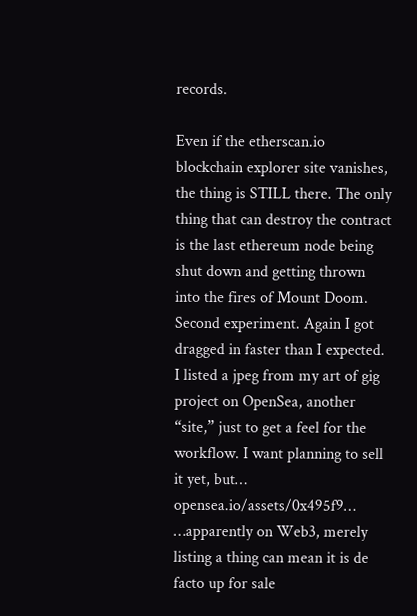records.

Even if the etherscan.io blockchain explorer site vanishes, the thing is STILL there. The only thing that can destroy the contract is the last ethereum node being shut down and getting thrown into the fires of Mount Doom.
Second experiment. Again I got dragged in faster than I expected. I listed a jpeg from my art of gig project on OpenSea, another “site,” just to get a feel for the workflow. I want planning to sell it yet, but… opensea.io/assets/0x495f9…
…apparently on Web3, merely listing a thing can mean it is de facto up for sale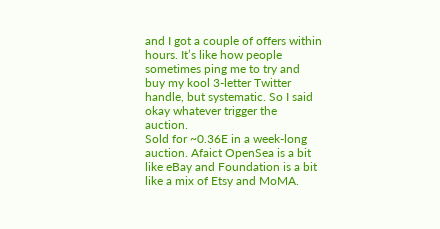and I got a couple of offers within hours. It’s like how people sometimes ping me to try and buy my kool 3-letter Twitter handle, but systematic. So I said okay whatever trigger the auction.
Sold for ~0.36E in a week-long auction. Afaict OpenSea is a bit like eBay and Foundation is a bit like a mix of Etsy and MoMA.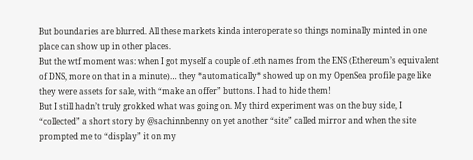But boundaries are blurred. All these markets kinda interoperate so things nominally minted in one place can show up in other places.
But the wtf moment was: when I got myself a couple of .eth names from the ENS (Ethereum’s equivalent of DNS, more on that in a minute)… they *automatically* showed up on my OpenSea profile page like they were assets for sale, with “make an offer” buttons. I had to hide them!
But I still hadn’t truly grokked what was going on. My third experiment was on the buy side, I “collected” a short story by @sachinnbenny on yet another “site” called mirror and when the site prompted me to “display” it on my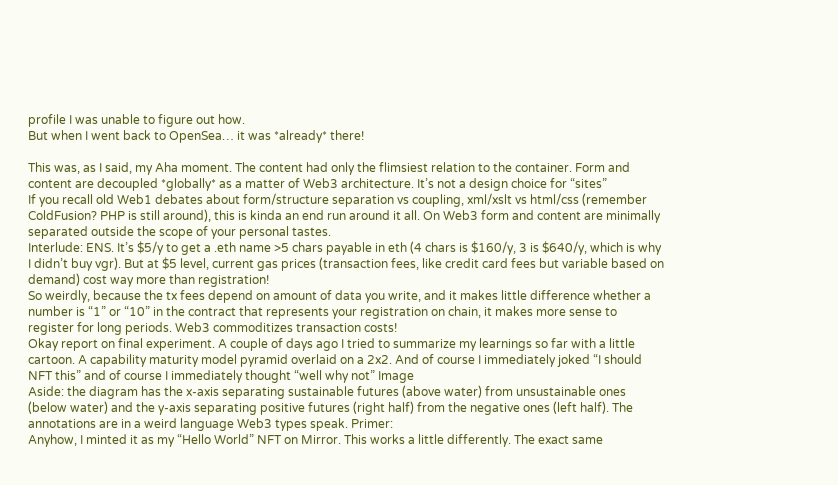profile I was unable to figure out how.
But when I went back to OpenSea… it was *already* there!

This was, as I said, my Aha moment. The content had only the flimsiest relation to the container. Form and content are decoupled *globally* as a matter of Web3 architecture. It’s not a design choice for “sites”
If you recall old Web1 debates about form/structure separation vs coupling, xml/xslt vs html/css (remember ColdFusion? PHP is still around), this is kinda an end run around it all. On Web3 form and content are minimally separated outside the scope of your personal tastes.
Interlude: ENS. It’s $5/y to get a .eth name >5 chars payable in eth (4 chars is $160/y, 3 is $640/y, which is why I didn’t buy vgr). But at $5 level, current gas prices (transaction fees, like credit card fees but variable based on demand) cost way more than registration!
So weirdly, because the tx fees depend on amount of data you write, and it makes little difference whether a number is “1” or “10” in the contract that represents your registration on chain, it makes more sense to register for long periods. Web3 commoditizes transaction costs!
Okay report on final experiment. A couple of days ago I tried to summarize my learnings so far with a little cartoon. A capability maturity model pyramid overlaid on a 2x2. And of course I immediately joked “I should NFT this” and of course I immediately thought “well why not” Image
Aside: the diagram has the x-axis separating sustainable futures (above water) from unsustainable ones (below water) and the y-axis separating positive futures (right half) from the negative ones (left half). The annotations are in a weird language Web3 types speak. Primer:
Anyhow, I minted it as my “Hello World” NFT on Mirror. This works a little differently. The exact same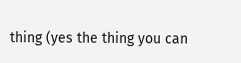thing (yes the thing you can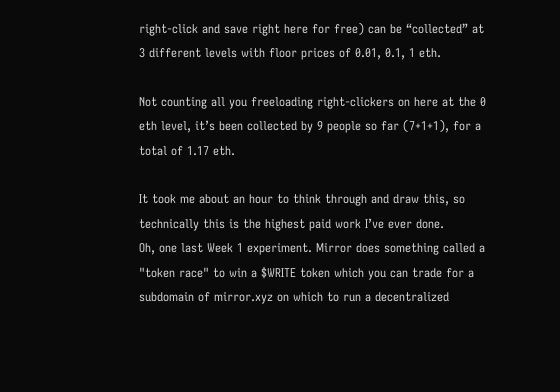right-click and save right here for free) can be “collected” at 3 different levels with floor prices of 0.01, 0.1, 1 eth.

Not counting all you freeloading right-clickers on here at the 0 eth level, it’s been collected by 9 people so far (7+1+1), for a total of 1.17 eth.

It took me about an hour to think through and draw this, so technically this is the highest paid work I’ve ever done.
Oh, one last Week 1 experiment. Mirror does something called a "token race" to win a $WRITE token which you can trade for a subdomain of mirror.xyz on which to run a decentralized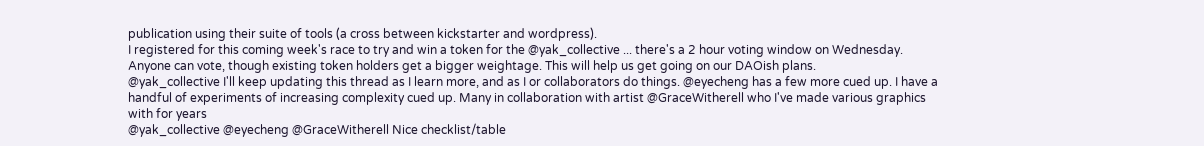publication using their suite of tools (a cross between kickstarter and wordpress).
I registered for this coming week's race to try and win a token for the @yak_collective ... there's a 2 hour voting window on Wednesday. Anyone can vote, though existing token holders get a bigger weightage. This will help us get going on our DAOish plans.
@yak_collective I'll keep updating this thread as I learn more, and as I or collaborators do things. @eyecheng has a few more cued up. I have a handful of experiments of increasing complexity cued up. Many in collaboration with artist @GraceWitherell who I've made various graphics with for years
@yak_collective @eyecheng @GraceWitherell Nice checklist/table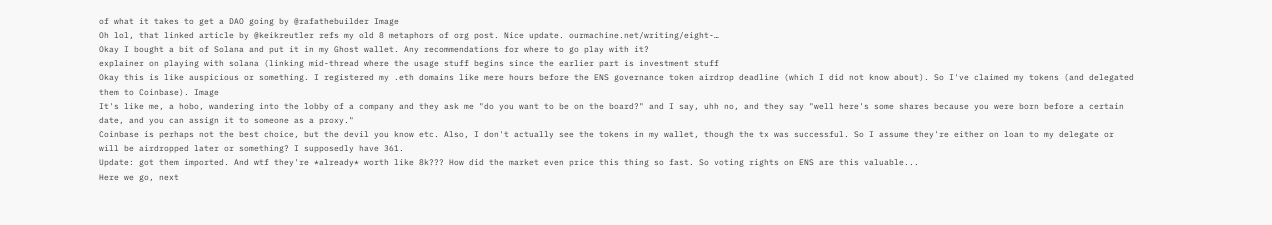of what it takes to get a DAO going by @rafathebuilder Image
Oh lol, that linked article by @keikreutler refs my old 8 metaphors of org post. Nice update. ourmachine.net/writing/eight-…
Okay I bought a bit of Solana and put it in my Ghost wallet. Any recommendations for where to go play with it?
explainer on playing with solana (linking mid-thread where the usage stuff begins since the earlier part is investment stuff
Okay this is like auspicious or something. I registered my .eth domains like mere hours before the ENS governance token airdrop deadline (which I did not know about). So I've claimed my tokens (and delegated them to Coinbase). Image
It's like me, a hobo, wandering into the lobby of a company and they ask me "do you want to be on the board?" and I say, uhh no, and they say "well here's some shares because you were born before a certain date, and you can assign it to someone as a proxy."
Coinbase is perhaps not the best choice, but the devil you know etc. Also, I don't actually see the tokens in my wallet, though the tx was successful. So I assume they're either on loan to my delegate or will be airdropped later or something? I supposedly have 361.
Update: got them imported. And wtf they're *already* worth like 8k??? How did the market even price this thing so fast. So voting rights on ENS are this valuable...
Here we go, next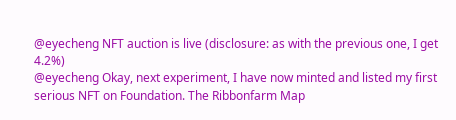@eyecheng NFT auction is live (disclosure: as with the previous one, I get 4.2%)
@eyecheng Okay, next experiment, I have now minted and listed my first serious NFT on Foundation. The Ribbonfarm Map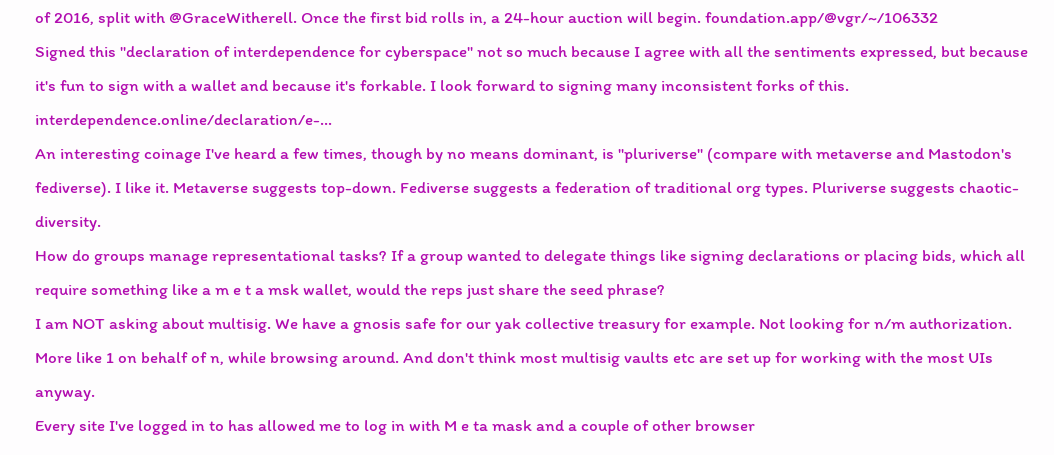of 2016, split with @GraceWitherell. Once the first bid rolls in, a 24-hour auction will begin. foundation.app/@vgr/~/106332
Signed this "declaration of interdependence for cyberspace" not so much because I agree with all the sentiments expressed, but because it's fun to sign with a wallet and because it's forkable. I look forward to signing many inconsistent forks of this. interdependence.online/declaration/e-…
An interesting coinage I've heard a few times, though by no means dominant, is "pluriverse" (compare with metaverse and Mastodon's fediverse). I like it. Metaverse suggests top-down. Fediverse suggests a federation of traditional org types. Pluriverse suggests chaotic-diversity.
How do groups manage representational tasks? If a group wanted to delegate things like signing declarations or placing bids, which all require something like a m e t a msk wallet, would the reps just share the seed phrase?
I am NOT asking about multisig. We have a gnosis safe for our yak collective treasury for example. Not looking for n/m authorization. More like 1 on behalf of n, while browsing around. And don't think most multisig vaults etc are set up for working with the most UIs anyway.
Every site I've logged in to has allowed me to log in with M e ta mask and a couple of other browser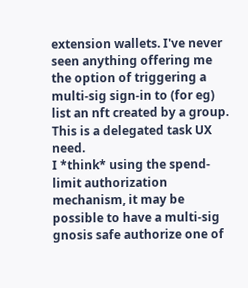extension wallets. I've never seen anything offering me the option of triggering a multi-sig sign-in to (for eg) list an nft created by a group. This is a delegated task UX need.
I *think* using the spend-limit authorization mechanism, it may be possible to have a multi-sig gnosis safe authorize one of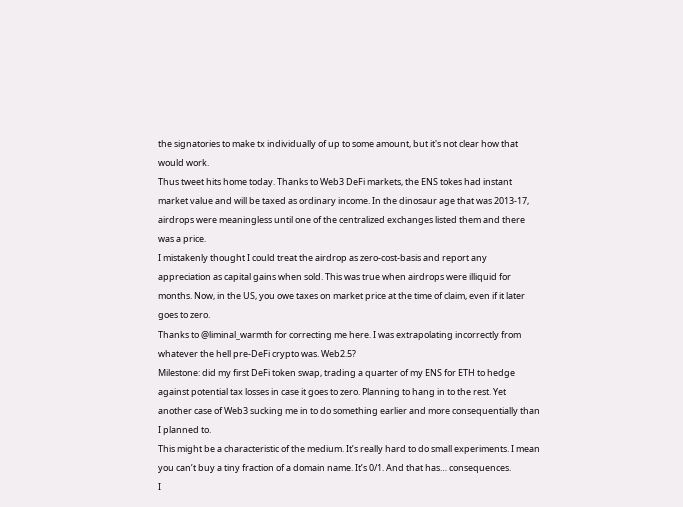the signatories to make tx individually of up to some amount, but it's not clear how that would work.
Thus tweet hits home today. Thanks to Web3 DeFi markets, the ENS tokes had instant market value and will be taxed as ordinary income. In the dinosaur age that was 2013-17, airdrops were meaningless until one of the centralized exchanges listed them and there was a price.
I mistakenly thought I could treat the airdrop as zero-cost-basis and report any appreciation as capital gains when sold. This was true when airdrops were illiquid for months. Now, in the US, you owe taxes on market price at the time of claim, even if it later goes to zero.
Thanks to @liminal_warmth for correcting me here. I was extrapolating incorrectly from whatever the hell pre-DeFi crypto was. Web2.5?
Milestone: did my first DeFi token swap, trading a quarter of my ENS for ETH to hedge against potential tax losses in case it goes to zero. Planning to hang in to the rest. Yet another case of Web3 sucking me in to do something earlier and more consequentially than I planned to.
This might be a characteristic of the medium. It’s really hard to do small experiments. I mean you can’t buy a tiny fraction of a domain name. It’s 0/1. And that has… consequences.
I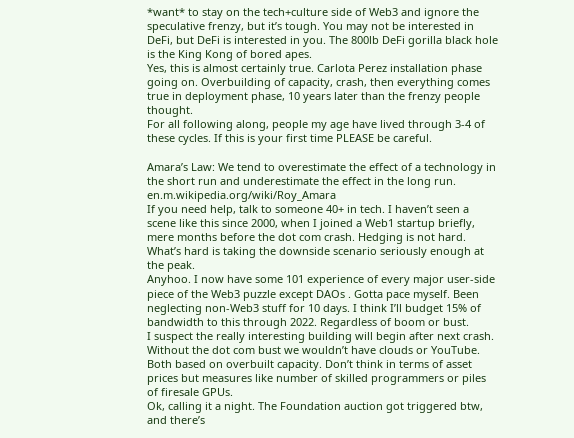*want* to stay on the tech+culture side of Web3 and ignore the speculative frenzy, but it’s tough. You may not be interested in DeFi, but DeFi is interested in you. The 800lb DeFi gorilla black hole is the King Kong of bored apes.
Yes, this is almost certainly true. Carlota Perez installation phase going on. Overbuilding of capacity, crash, then everything comes true in deployment phase, 10 years later than the frenzy people thought.
For all following along, people my age have lived through 3-4 of these cycles. If this is your first time PLEASE be careful.

Amara’s Law: We tend to overestimate the effect of a technology in the short run and underestimate the effect in the long run. en.m.wikipedia.org/wiki/Roy_Amara
If you need help, talk to someone 40+ in tech. I haven’t seen a scene like this since 2000, when I joined a Web1 startup briefly, mere months before the dot com crash. Hedging is not hard. What’s hard is taking the downside scenario seriously enough at the peak.
Anyhoo. I now have some 101 experience of every major user-side piece of the Web3 puzzle except DAOs . Gotta pace myself. Been neglecting non-Web3 stuff for 10 days. I think I’ll budget 15% of bandwidth to this through 2022. Regardless of boom or bust.
I suspect the really interesting building will begin after next crash. Without the dot com bust we wouldn’t have clouds or YouTube. Both based on overbuilt capacity. Don’t think in terms of asset prices but measures like number of skilled programmers or piles of firesale GPUs.
Ok, calling it a night. The Foundation auction got triggered btw, and there’s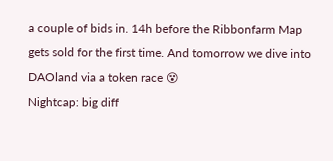a couple of bids in. 14h before the Ribbonfarm Map gets sold for the first time. And tomorrow we dive into DAOland via a token race 😵
Nightcap: big diff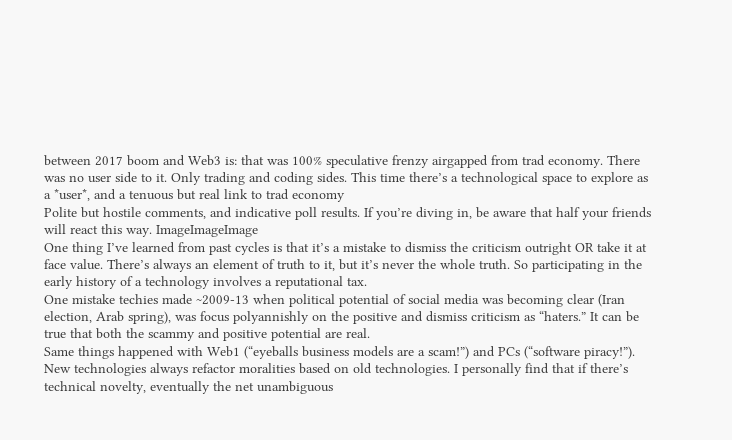between 2017 boom and Web3 is: that was 100% speculative frenzy airgapped from trad economy. There was no user side to it. Only trading and coding sides. This time there’s a technological space to explore as a *user*, and a tenuous but real link to trad economy
Polite but hostile comments, and indicative poll results. If you’re diving in, be aware that half your friends will react this way. ImageImageImage
One thing I’ve learned from past cycles is that it’s a mistake to dismiss the criticism outright OR take it at face value. There’s always an element of truth to it, but it’s never the whole truth. So participating in the early history of a technology involves a reputational tax.
One mistake techies made ~2009-13 when political potential of social media was becoming clear (Iran election, Arab spring), was focus polyannishly on the positive and dismiss criticism as “haters.” It can be true that both the scammy and positive potential are real.
Same things happened with Web1 (“eyeballs business models are a scam!”) and PCs (“software piracy!”). New technologies always refactor moralities based on old technologies. I personally find that if there’s technical novelty, eventually the net unambiguous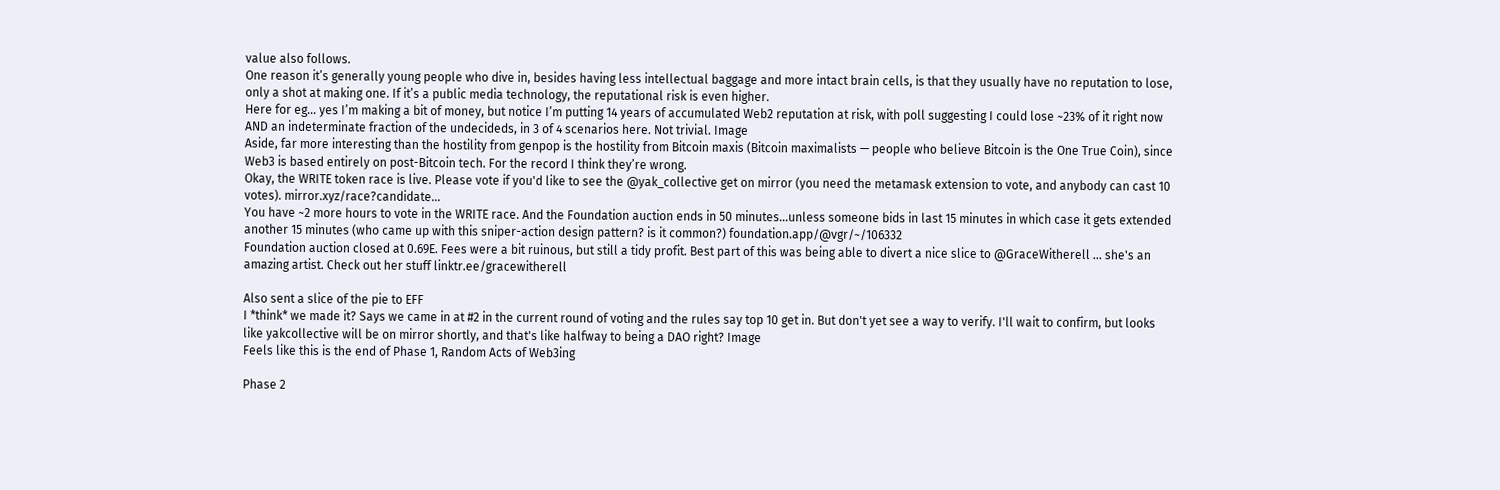value also follows.
One reason it’s generally young people who dive in, besides having less intellectual baggage and more intact brain cells, is that they usually have no reputation to lose, only a shot at making one. If it’s a public media technology, the reputational risk is even higher.
Here for eg… yes I’m making a bit of money, but notice I’m putting 14 years of accumulated Web2 reputation at risk, with poll suggesting I could lose ~23% of it right now AND an indeterminate fraction of the undecideds, in 3 of 4 scenarios here. Not trivial. Image
Aside, far more interesting than the hostility from genpop is the hostility from Bitcoin maxis (Bitcoin maximalists — people who believe Bitcoin is the One True Coin), since Web3 is based entirely on post-Bitcoin tech. For the record I think they’re wrong.
Okay, the WRITE token race is live. Please vote if you'd like to see the @yak_collective get on mirror (you need the metamask extension to vote, and anybody can cast 10 votes). mirror.xyz/race?candidate…
You have ~2 more hours to vote in the WRITE race. And the Foundation auction ends in 50 minutes...unless someone bids in last 15 minutes in which case it gets extended another 15 minutes (who came up with this sniper-action design pattern? is it common?) foundation.app/@vgr/~/106332
Foundation auction closed at 0.69E. Fees were a bit ruinous, but still a tidy profit. Best part of this was being able to divert a nice slice to @GraceWitherell ... she's an amazing artist. Check out her stuff linktr.ee/gracewitherell

Also sent a slice of the pie to EFF
I *think* we made it? Says we came in at #2 in the current round of voting and the rules say top 10 get in. But don't yet see a way to verify. I'll wait to confirm, but looks like yakcollective will be on mirror shortly, and that's like halfway to being a DAO right? Image
Feels like this is the end of Phase 1, Random Acts of Web3ing

Phase 2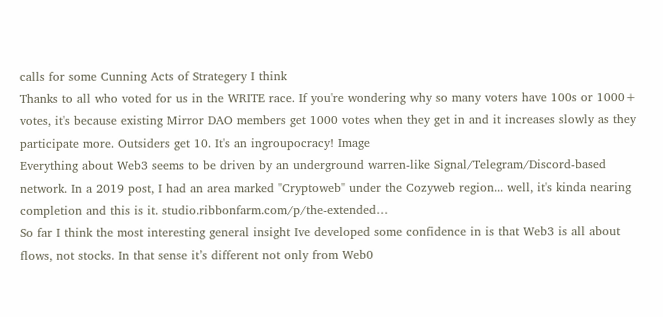calls for some Cunning Acts of Strategery I think
Thanks to all who voted for us in the WRITE race. If you're wondering why so many voters have 100s or 1000+ votes, it's because existing Mirror DAO members get 1000 votes when they get in and it increases slowly as they participate more. Outsiders get 10. It's an ingroupocracy! Image
Everything about Web3 seems to be driven by an underground warren-like Signal/Telegram/Discord-based network. In a 2019 post, I had an area marked "Cryptoweb" under the Cozyweb region... well, it's kinda nearing completion and this is it. studio.ribbonfarm.com/p/the-extended…
So far I think the most interesting general insight Ive developed some confidence in is that Web3 is all about flows, not stocks. In that sense it’s different not only from Web0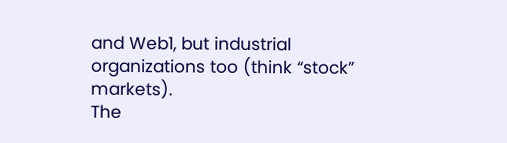and Web1, but industrial organizations too (think “stock” markets).
The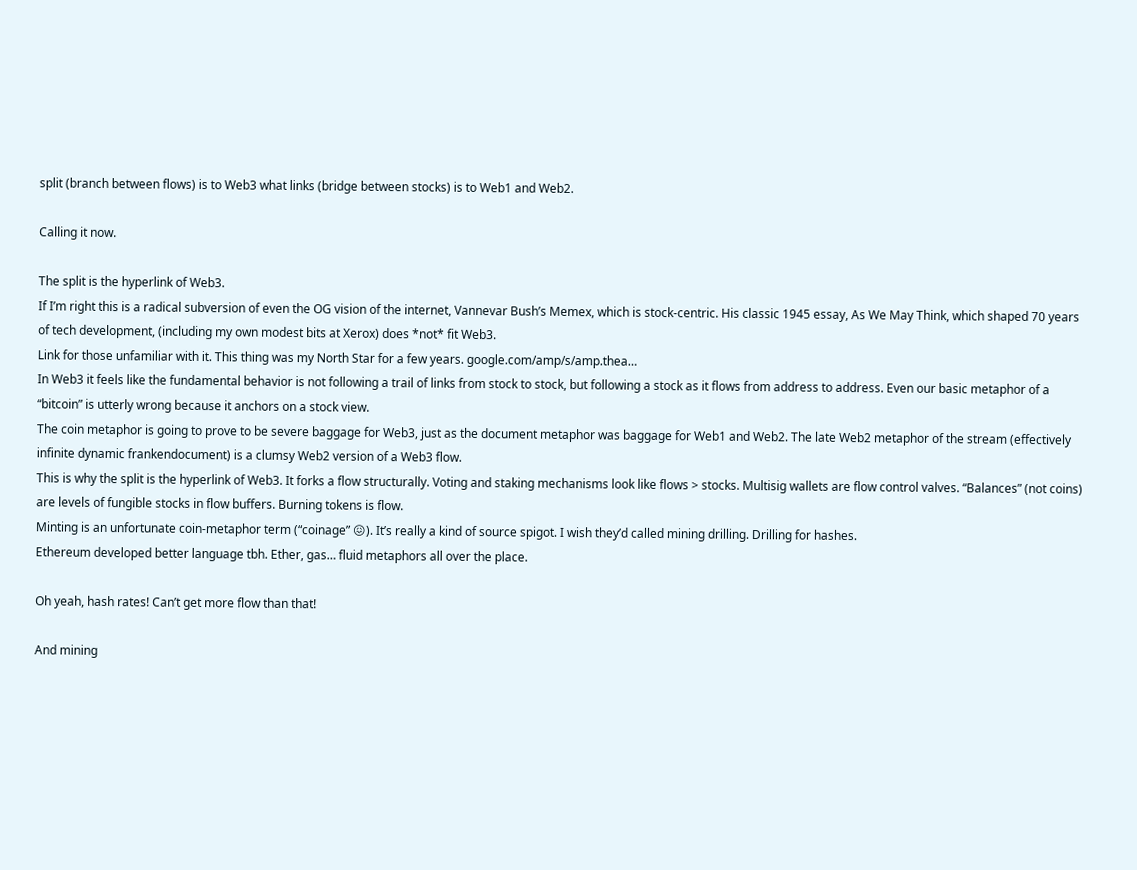split (branch between flows) is to Web3 what links (bridge between stocks) is to Web1 and Web2.

Calling it now.

The split is the hyperlink of Web3.
If I’m right this is a radical subversion of even the OG vision of the internet, Vannevar Bush’s Memex, which is stock-centric. His classic 1945 essay, As We May Think, which shaped 70 years of tech development, (including my own modest bits at Xerox) does *not* fit Web3.
Link for those unfamiliar with it. This thing was my North Star for a few years. google.com/amp/s/amp.thea…
In Web3 it feels like the fundamental behavior is not following a trail of links from stock to stock, but following a stock as it flows from address to address. Even our basic metaphor of a “bitcoin” is utterly wrong because it anchors on a stock view.
The coin metaphor is going to prove to be severe baggage for Web3, just as the document metaphor was baggage for Web1 and Web2. The late Web2 metaphor of the stream (effectively infinite dynamic frankendocument) is a clumsy Web2 version of a Web3 flow.
This is why the split is the hyperlink of Web3. It forks a flow structurally. Voting and staking mechanisms look like flows > stocks. Multisig wallets are flow control valves. “Balances” (not coins) are levels of fungible stocks in flow buffers. Burning tokens is flow.
Minting is an unfortunate coin-metaphor term (“coinage” 😖). It’s really a kind of source spigot. I wish they’d called mining drilling. Drilling for hashes.
Ethereum developed better language tbh. Ether, gas… fluid metaphors all over the place.

Oh yeah, hash rates! Can’t get more flow than that!

And mining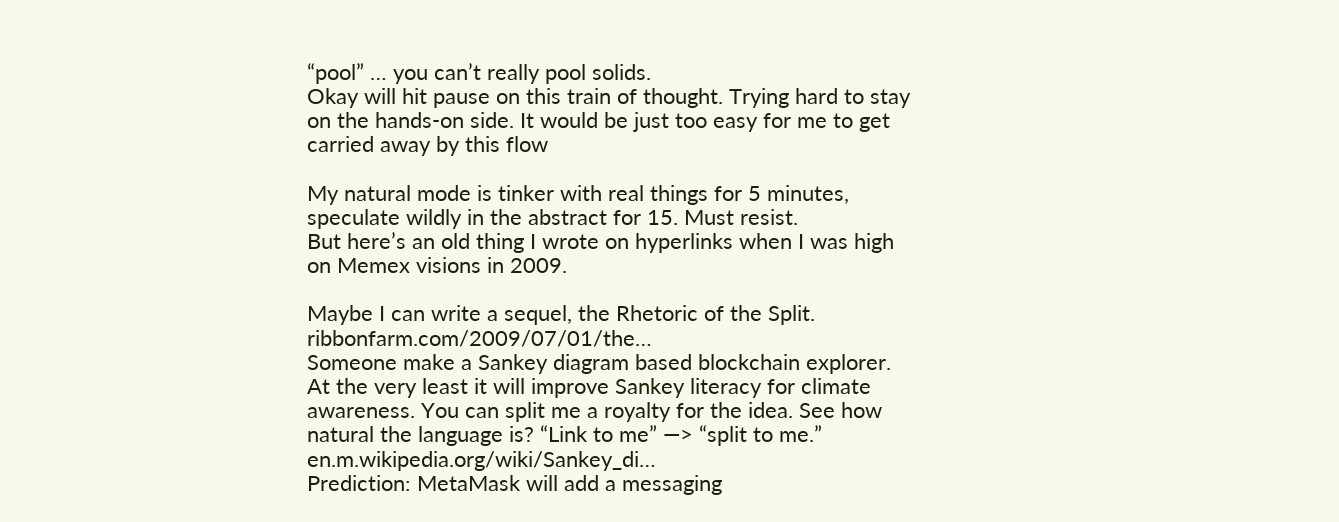“pool” … you can’t really pool solids.
Okay will hit pause on this train of thought. Trying hard to stay on the hands-on side. It would be just too easy for me to get carried away by this flow

My natural mode is tinker with real things for 5 minutes, speculate wildly in the abstract for 15. Must resist.
But here’s an old thing I wrote on hyperlinks when I was high on Memex visions in 2009.

Maybe I can write a sequel, the Rhetoric of the Split. ribbonfarm.com/2009/07/01/the…
Someone make a Sankey diagram based blockchain explorer. At the very least it will improve Sankey literacy for climate awareness. You can split me a royalty for the idea. See how natural the language is? “Link to me” —> “split to me.” en.m.wikipedia.org/wiki/Sankey_di…
Prediction: MetaMask will add a messaging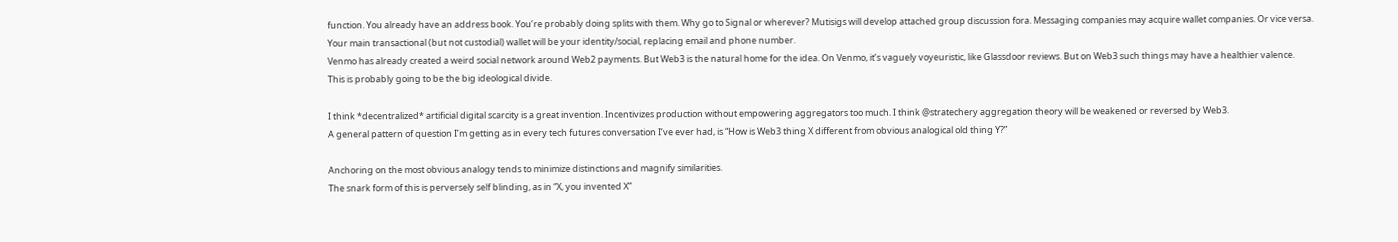function. You already have an address book. You’re probably doing splits with them. Why go to Signal or wherever? Mutisigs will develop attached group discussion fora. Messaging companies may acquire wallet companies. Or vice versa.
Your main transactional (but not custodial) wallet will be your identity/social, replacing email and phone number.
Venmo has already created a weird social network around Web2 payments. But Web3 is the natural home for the idea. On Venmo, it’s vaguely voyeuristic, like Glassdoor reviews. But on Web3 such things may have a healthier valence.
This is probably going to be the big ideological divide.

I think *decentralized* artificial digital scarcity is a great invention. Incentivizes production without empowering aggregators too much. I think @stratechery aggregation theory will be weakened or reversed by Web3.
A general pattern of question I’m getting as in every tech futures conversation I’ve ever had, is “How is Web3 thing X different from obvious analogical old thing Y?”

Anchoring on the most obvious analogy tends to minimize distinctions and magnify similarities.
The snark form of this is perversely self blinding, as in “X, you invented X”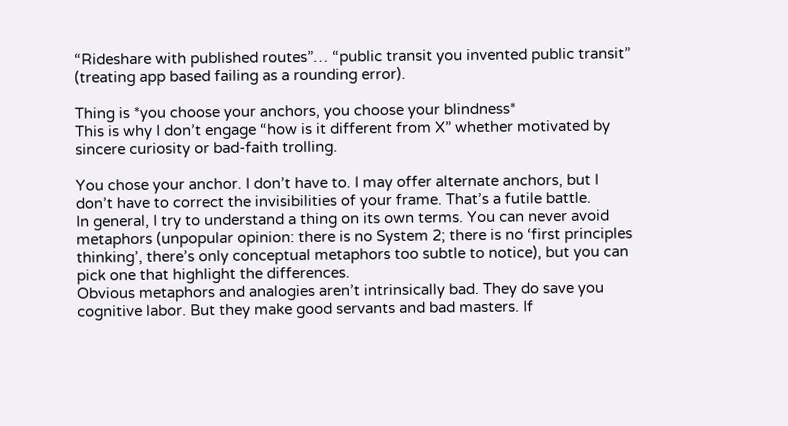“Rideshare with published routes”… “public transit you invented public transit” (treating app based failing as a rounding error).

Thing is *you choose your anchors, you choose your blindness*
This is why I don’t engage “how is it different from X” whether motivated by sincere curiosity or bad-faith trolling.

You chose your anchor. I don’t have to. I may offer alternate anchors, but I don’t have to correct the invisibilities of your frame. That’s a futile battle.
In general, I try to understand a thing on its own terms. You can never avoid metaphors (unpopular opinion: there is no System 2; there is no ‘first principles thinking’, there’s only conceptual metaphors too subtle to notice), but you can pick one that highlight the differences.
Obvious metaphors and analogies aren’t intrinsically bad. They do save you cognitive labor. But they make good servants and bad masters. If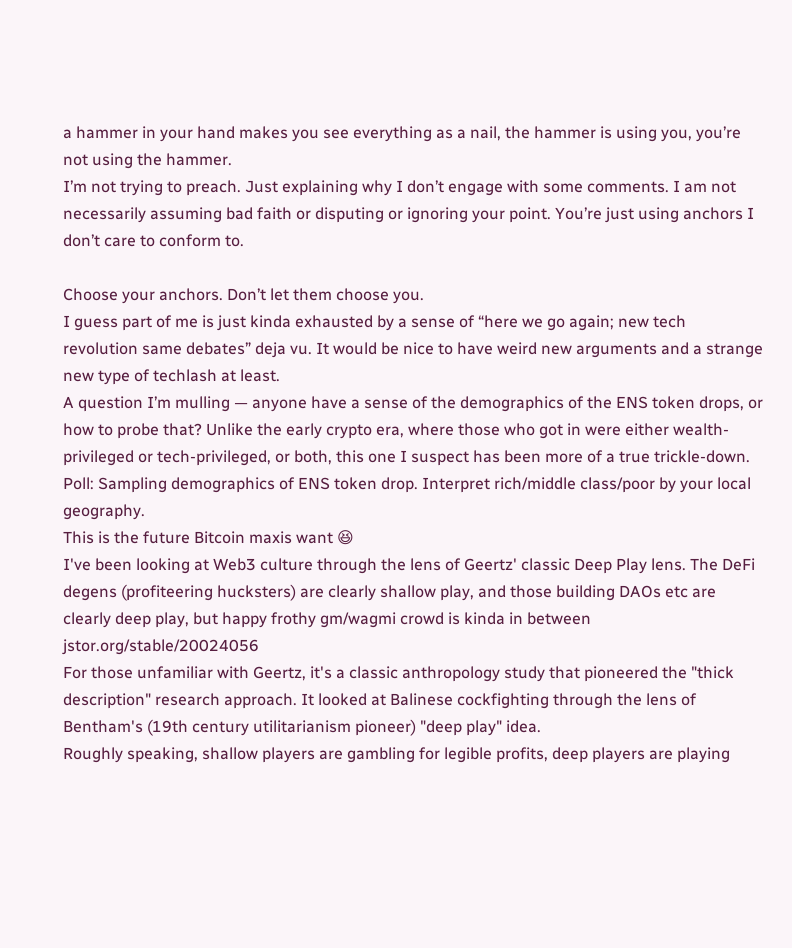a hammer in your hand makes you see everything as a nail, the hammer is using you, you’re not using the hammer.
I’m not trying to preach. Just explaining why I don’t engage with some comments. I am not necessarily assuming bad faith or disputing or ignoring your point. You’re just using anchors I don’t care to conform to.

Choose your anchors. Don’t let them choose you.
I guess part of me is just kinda exhausted by a sense of “here we go again; new tech revolution same debates” deja vu. It would be nice to have weird new arguments and a strange new type of techlash at least.
A question I’m mulling — anyone have a sense of the demographics of the ENS token drops, or how to probe that? Unlike the early crypto era, where those who got in were either wealth-privileged or tech-privileged, or both, this one I suspect has been more of a true trickle-down.
Poll: Sampling demographics of ENS token drop. Interpret rich/middle class/poor by your local geography.
This is the future Bitcoin maxis want 😆
I've been looking at Web3 culture through the lens of Geertz' classic Deep Play lens. The DeFi degens (profiteering hucksters) are clearly shallow play, and those building DAOs etc are clearly deep play, but happy frothy gm/wagmi crowd is kinda in between jstor.org/stable/20024056
For those unfamiliar with Geertz, it's a classic anthropology study that pioneered the "thick description" research approach. It looked at Balinese cockfighting through the lens of Bentham's (19th century utilitarianism pioneer) "deep play" idea.
Roughly speaking, shallow players are gambling for legible profits, deep players are playing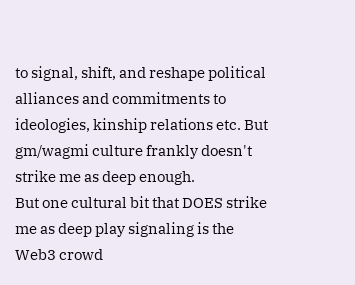to signal, shift, and reshape political alliances and commitments to ideologies, kinship relations etc. But gm/wagmi culture frankly doesn't strike me as deep enough.
But one cultural bit that DOES strike me as deep play signaling is the Web3 crowd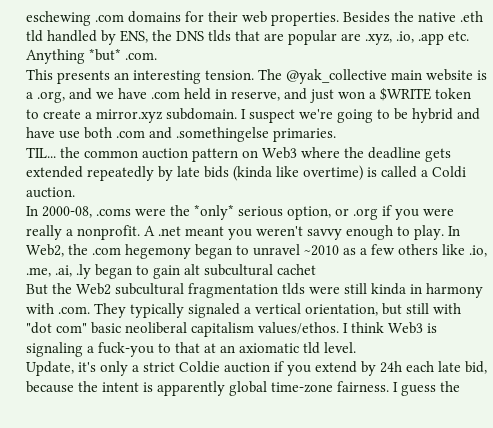eschewing .com domains for their web properties. Besides the native .eth tld handled by ENS, the DNS tlds that are popular are .xyz, .io, .app etc. Anything *but* .com.
This presents an interesting tension. The @yak_collective main website is a .org, and we have .com held in reserve, and just won a $WRITE token to create a mirror.xyz subdomain. I suspect we're going to be hybrid and have use both .com and .somethingelse primaries.
TIL... the common auction pattern on Web3 where the deadline gets extended repeatedly by late bids (kinda like overtime) is called a Coldi auction.
In 2000-08, .coms were the *only* serious option, or .org if you were really a nonprofit. A .net meant you weren't savvy enough to play. In Web2, the .com hegemony began to unravel ~2010 as a few others like .io, .me, .ai, .ly began to gain alt subcultural cachet
But the Web2 subcultural fragmentation tlds were still kinda in harmony with .com. They typically signaled a vertical orientation, but still with "dot com" basic neoliberal capitalism values/ethos. I think Web3 is signaling a fuck-you to that at an axiomatic tld level.
Update, it's only a strict Coldie auction if you extend by 24h each late bid, because the intent is apparently global time-zone fairness. I guess the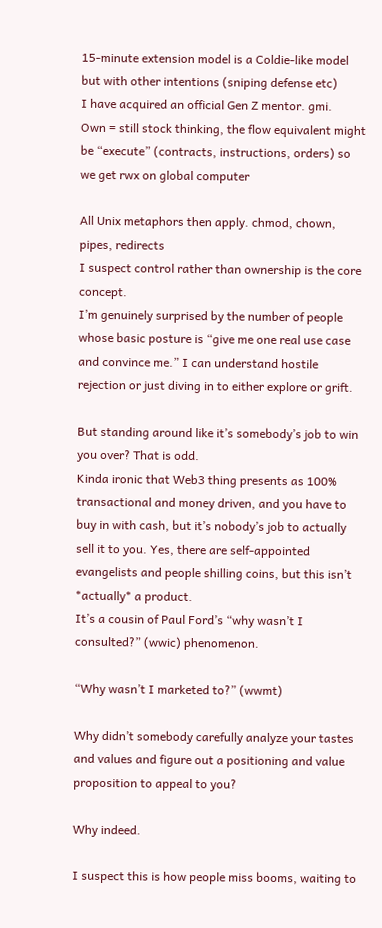15-minute extension model is a Coldie-like model but with other intentions (sniping defense etc)
I have acquired an official Gen Z mentor. gmi.
Own = still stock thinking, the flow equivalent might be “execute” (contracts, instructions, orders) so we get rwx on global computer

All Unix metaphors then apply. chmod, chown, pipes, redirects
I suspect control rather than ownership is the core concept.
I’m genuinely surprised by the number of people whose basic posture is “give me one real use case and convince me.” I can understand hostile rejection or just diving in to either explore or grift.

But standing around like it’s somebody’s job to win you over? That is odd.
Kinda ironic that Web3 thing presents as 100% transactional and money driven, and you have to buy in with cash, but it’s nobody’s job to actually sell it to you. Yes, there are self-appointed evangelists and people shilling coins, but this isn’t *actually* a product.
It’s a cousin of Paul Ford’s “why wasn’t I consulted?” (wwic) phenomenon.

“Why wasn’t I marketed to?” (wwmt)

Why didn’t somebody carefully analyze your tastes and values and figure out a positioning and value proposition to appeal to you?

Why indeed.

I suspect this is how people miss booms, waiting to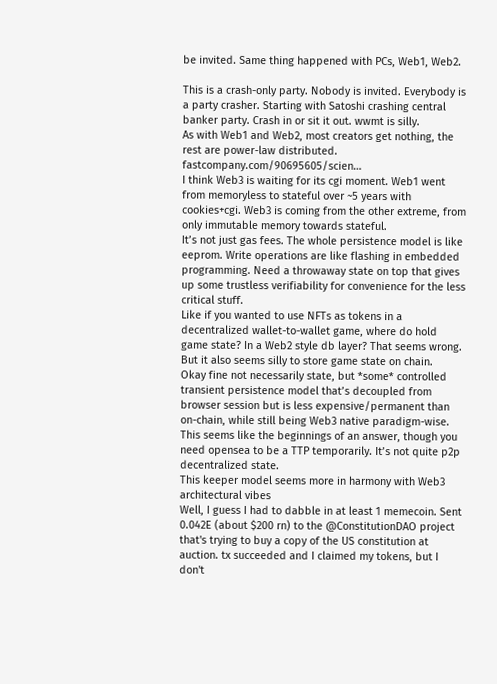be invited. Same thing happened with PCs, Web1, Web2.

This is a crash-only party. Nobody is invited. Everybody is a party crasher. Starting with Satoshi crashing central banker party. Crash in or sit it out. wwmt is silly.
As with Web1 and Web2, most creators get nothing, the rest are power-law distributed. fastcompany.com/90695605/scien…
I think Web3 is waiting for its cgi moment. Web1 went from memoryless to stateful over ~5 years with cookies+cgi. Web3 is coming from the other extreme, from only immutable memory towards stateful.
It’s not just gas fees. The whole persistence model is like eeprom. Write operations are like flashing in embedded programming. Need a throwaway state on top that gives up some trustless verifiability for convenience for the less critical stuff.
Like if you wanted to use NFTs as tokens in a decentralized wallet-to-wallet game, where do hold game state? In a Web2 style db layer? That seems wrong. But it also seems silly to store game state on chain.
Okay fine not necessarily state, but *some* controlled transient persistence model that’s decoupled from browser session but is less expensive/permanent than on-chain, while still being Web3 native paradigm-wise.
This seems like the beginnings of an answer, though you need opensea to be a TTP temporarily. It’s not quite p2p decentralized state.
This keeper model seems more in harmony with Web3 architectural vibes
Well, I guess I had to dabble in at least 1 memecoin. Sent 0.042E (about $200 rn) to the @ConstitutionDAO project that's trying to buy a copy of the US constitution at auction. tx succeeded and I claimed my tokens, but I don't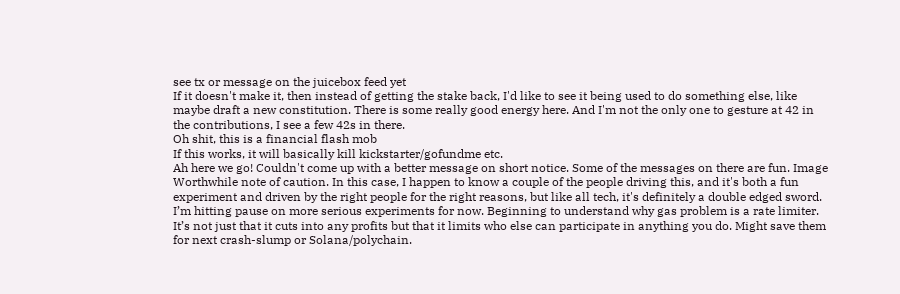see tx or message on the juicebox feed yet
If it doesn't make it, then instead of getting the stake back, I'd like to see it being used to do something else, like maybe draft a new constitution. There is some really good energy here. And I'm not the only one to gesture at 42 in the contributions, I see a few 42s in there.
Oh shit, this is a financial flash mob
If this works, it will basically kill kickstarter/gofundme etc.
Ah here we go! Couldn't come up with a better message on short notice. Some of the messages on there are fun. Image
Worthwhile note of caution. In this case, I happen to know a couple of the people driving this, and it's both a fun experiment and driven by the right people for the right reasons, but like all tech, it's definitely a double edged sword.
I’m hitting pause on more serious experiments for now. Beginning to understand why gas problem is a rate limiter. It’s not just that it cuts into any profits but that it limits who else can participate in anything you do. Might save them for next crash-slump or Solana/polychain.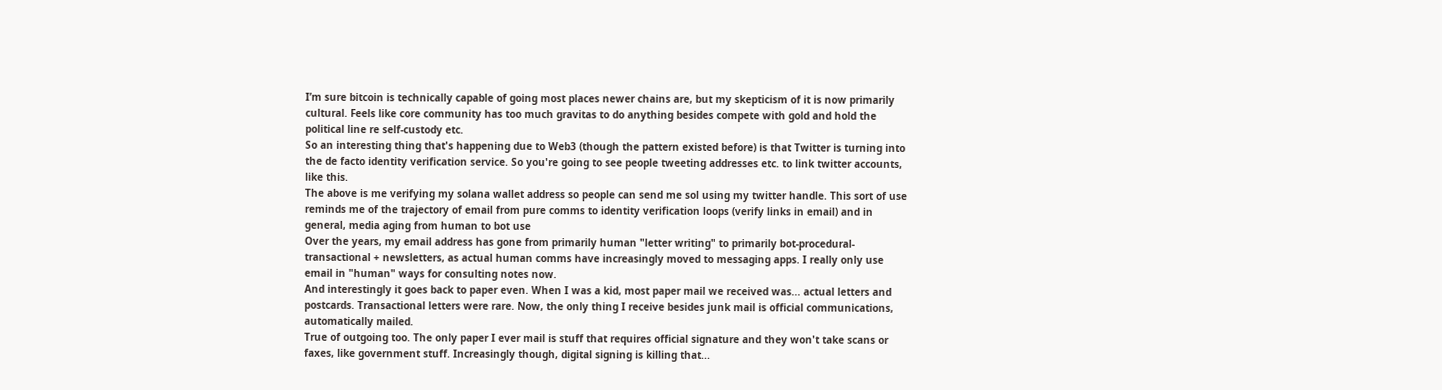I’m sure bitcoin is technically capable of going most places newer chains are, but my skepticism of it is now primarily cultural. Feels like core community has too much gravitas to do anything besides compete with gold and hold the political line re self-custody etc.
So an interesting thing that's happening due to Web3 (though the pattern existed before) is that Twitter is turning into the de facto identity verification service. So you're going to see people tweeting addresses etc. to link twitter accounts, like this.
The above is me verifying my solana wallet address so people can send me sol using my twitter handle. This sort of use reminds me of the trajectory of email from pure comms to identity verification loops (verify links in email) and in general, media aging from human to bot use
Over the years, my email address has gone from primarily human "letter writing" to primarily bot-procedural-transactional + newsletters, as actual human comms have increasingly moved to messaging apps. I really only use email in "human" ways for consulting notes now.
And interestingly it goes back to paper even. When I was a kid, most paper mail we received was... actual letters and postcards. Transactional letters were rare. Now, the only thing I receive besides junk mail is official communications, automatically mailed.
True of outgoing too. The only paper I ever mail is stuff that requires official signature and they won't take scans or faxes, like government stuff. Increasingly though, digital signing is killing that...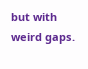but with weird gaps.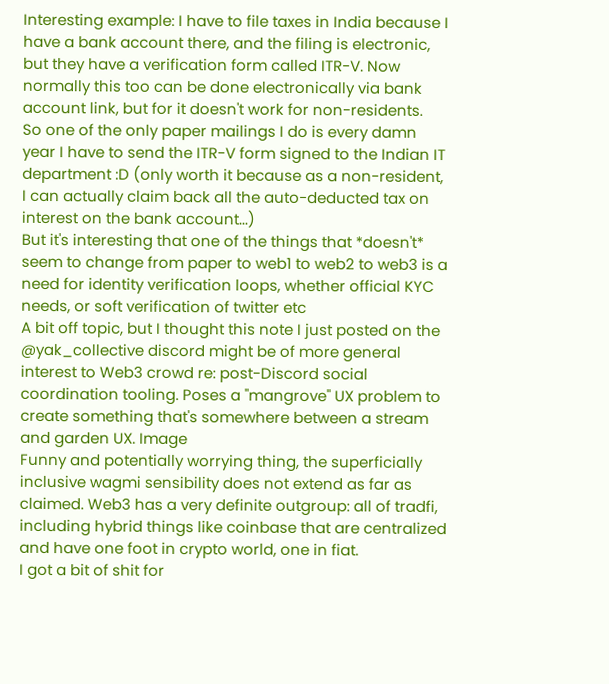Interesting example: I have to file taxes in India because I have a bank account there, and the filing is electronic, but they have a verification form called ITR-V. Now normally this too can be done electronically via bank account link, but for it doesn't work for non-residents.
So one of the only paper mailings I do is every damn year I have to send the ITR-V form signed to the Indian IT department :D (only worth it because as a non-resident, I can actually claim back all the auto-deducted tax on interest on the bank account...)
But it's interesting that one of the things that *doesn't* seem to change from paper to web1 to web2 to web3 is a need for identity verification loops, whether official KYC needs, or soft verification of twitter etc
A bit off topic, but I thought this note I just posted on the @yak_collective discord might be of more general interest to Web3 crowd re: post-Discord social coordination tooling. Poses a "mangrove" UX problem to create something that's somewhere between a stream and garden UX. Image
Funny and potentially worrying thing, the superficially inclusive wagmi sensibility does not extend as far as claimed. Web3 has a very definite outgroup: all of tradfi, including hybrid things like coinbase that are centralized and have one foot in crypto world, one in fiat.
I got a bit of shit for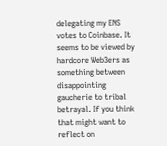delegating my ENS votes to Coinbase. It seems to be viewed by hardcore Web3ers as something between disappointing gaucherie to tribal betrayal. If you think that might want to reflect on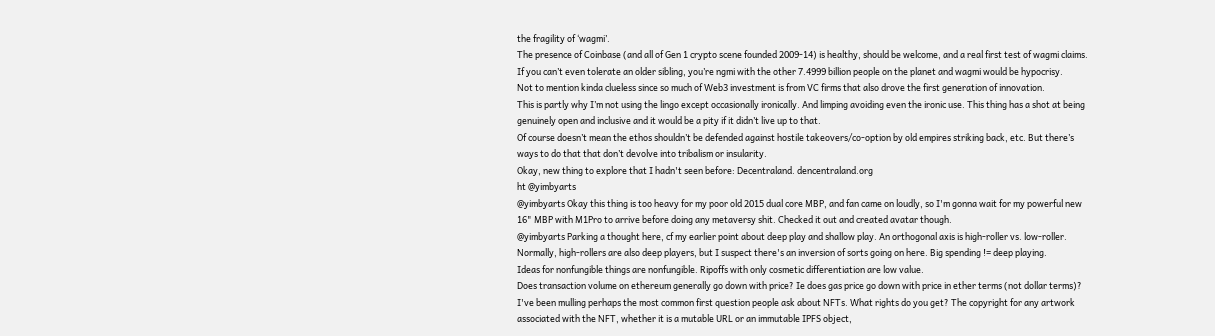the fragility of ‘wagmi’.
The presence of Coinbase (and all of Gen 1 crypto scene founded 2009-14) is healthy, should be welcome, and a real first test of wagmi claims. If you can’t even tolerate an older sibling, you’re ngmi with the other 7.4999 billion people on the planet and wagmi would be hypocrisy.
Not to mention kinda clueless since so much of Web3 investment is from VC firms that also drove the first generation of innovation.
This is partly why I’m not using the lingo except occasionally ironically. And limping avoiding even the ironic use. This thing has a shot at being genuinely open and inclusive and it would be a pity if it didn’t live up to that.
Of course doesn’t mean the ethos shouldn’t be defended against hostile takeovers/co-option by old empires striking back, etc. But there’s ways to do that that don’t devolve into tribalism or insularity.
Okay, new thing to explore that I hadn't seen before: Decentraland. dencentraland.org
ht @yimbyarts
@yimbyarts Okay this thing is too heavy for my poor old 2015 dual core MBP, and fan came on loudly, so I'm gonna wait for my powerful new 16" MBP with M1Pro to arrive before doing any metaversy shit. Checked it out and created avatar though.
@yimbyarts Parking a thought here, cf my earlier point about deep play and shallow play. An orthogonal axis is high-roller vs. low-roller. Normally, high-rollers are also deep players, but I suspect there's an inversion of sorts going on here. Big spending != deep playing.
Ideas for nonfungible things are nonfungible. Ripoffs with only cosmetic differentiation are low value.
Does transaction volume on ethereum generally go down with price? Ie does gas price go down with price in ether terms (not dollar terms)?
I've been mulling perhaps the most common first question people ask about NFTs. What rights do you get? The copyright for any artwork associated with the NFT, whether it is a mutable URL or an immutable IPFS object,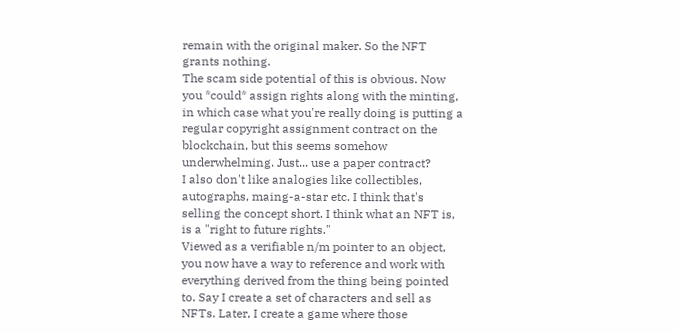remain with the original maker. So the NFT grants nothing.
The scam side potential of this is obvious. Now you *could* assign rights along with the minting, in which case what you're really doing is putting a regular copyright assignment contract on the blockchain, but this seems somehow underwhelming. Just... use a paper contract?
I also don't like analogies like collectibles, autographs, maing-a-star etc. I think that's selling the concept short. I think what an NFT is, is a "right to future rights."
Viewed as a verifiable n/m pointer to an object, you now have a way to reference and work with everything derived from the thing being pointed to. Say I create a set of characters and sell as NFTs. Later, I create a game where those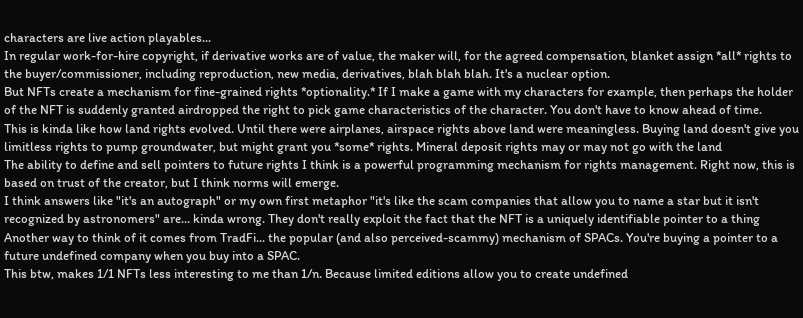characters are live action playables...
In regular work-for-hire copyright, if derivative works are of value, the maker will, for the agreed compensation, blanket assign *all* rights to the buyer/commissioner, including reproduction, new media, derivatives, blah blah blah. It's a nuclear option.
But NFTs create a mechanism for fine-grained rights *optionality.* If I make a game with my characters for example, then perhaps the holder of the NFT is suddenly granted airdropped the right to pick game characteristics of the character. You don't have to know ahead of time.
This is kinda like how land rights evolved. Until there were airplanes, airspace rights above land were meaningless. Buying land doesn't give you limitless rights to pump groundwater, but might grant you *some* rights. Mineral deposit rights may or may not go with the land
The ability to define and sell pointers to future rights I think is a powerful programming mechanism for rights management. Right now, this is based on trust of the creator, but I think norms will emerge.
I think answers like "it's an autograph" or my own first metaphor "it's like the scam companies that allow you to name a star but it isn't recognized by astronomers" are... kinda wrong. They don't really exploit the fact that the NFT is a uniquely identifiable pointer to a thing
Another way to think of it comes from TradFi... the popular (and also perceived-scammy) mechanism of SPACs. You're buying a pointer to a future undefined company when you buy into a SPAC.
This btw, makes 1/1 NFTs less interesting to me than 1/n. Because limited editions allow you to create undefined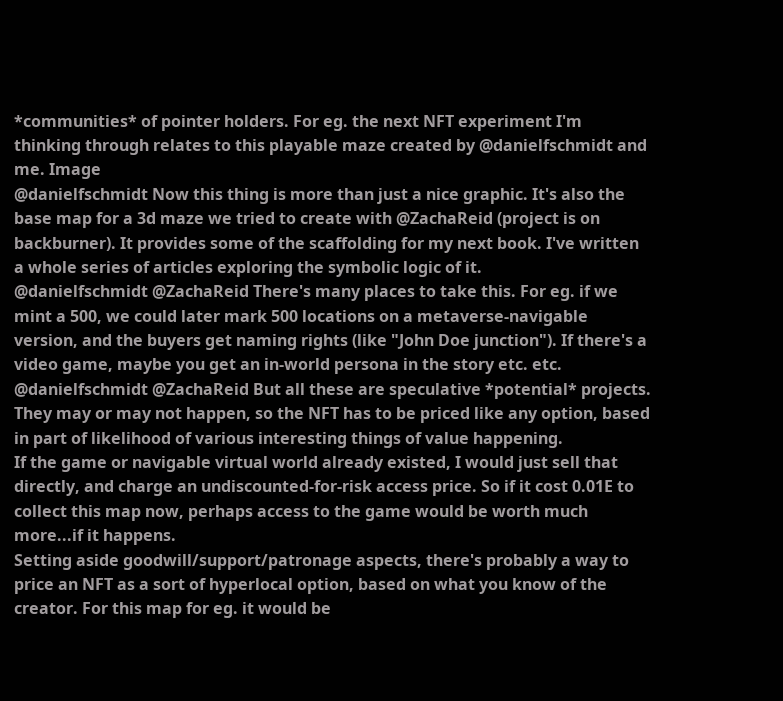*communities* of pointer holders. For eg. the next NFT experiment I'm thinking through relates to this playable maze created by @danielfschmidt and me. Image
@danielfschmidt Now this thing is more than just a nice graphic. It's also the base map for a 3d maze we tried to create with @ZachaReid (project is on backburner). It provides some of the scaffolding for my next book. I've written a whole series of articles exploring the symbolic logic of it.
@danielfschmidt @ZachaReid There's many places to take this. For eg. if we mint a 500, we could later mark 500 locations on a metaverse-navigable version, and the buyers get naming rights (like "John Doe junction"). If there's a video game, maybe you get an in-world persona in the story etc. etc.
@danielfschmidt @ZachaReid But all these are speculative *potential* projects. They may or may not happen, so the NFT has to be priced like any option, based in part of likelihood of various interesting things of value happening.
If the game or navigable virtual world already existed, I would just sell that directly, and charge an undiscounted-for-risk access price. So if it cost 0.01E to collect this map now, perhaps access to the game would be worth much more...if it happens.
Setting aside goodwill/support/patronage aspects, there's probably a way to price an NFT as a sort of hyperlocal option, based on what you know of the creator. For this map for eg. it would be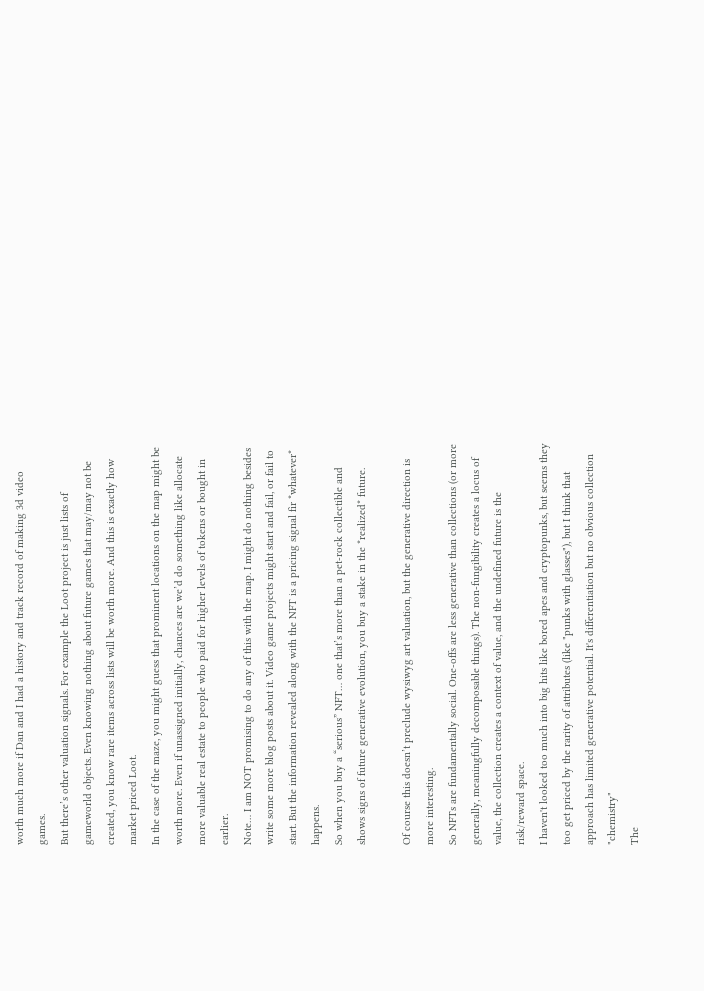worth much more if Dan and I had a history and track record of making 3d video games.
But there’s other valuation signals. For example the Loot project is just lists of gameworld objects. Even knowing nothing about future games that may/may not be created, you know rare items across lists will be worth more. And this is exactly how market priced Loot.
In the case of the maze, you might guess that prominent locations on the map might be worth more. Even if unassigned initially, chances are we’d do something like allocate more valuable real estate to people who paid for higher levels of tokens or bought in earlier.
Note… I am NOT promising to do any of this with the map. I might do nothing besides write some more blog posts about it. Video game projects might start and fail, or fail to start. But the information revealed along with the NFT is a pricing signal fir *whatever* happens.
So when you buy a “serious” NFT… one that’s more than a pet-rock collectible and shows signs of future generative evolution, you buy a stake in the *realized* future.

Of course this doesn’t preclude wysiwyg art valuation, but the generative direction is more interesting.
So NFTs are fundamentally social. One-offs are less generative than collections (or more generally, meaningfully decomposable things). The non-fungibility creates a locus of value, the collection creates a context of value, and the undefined future is the risk/reward space.
I haven't looked too much into big hits like bored apes and cryptopunks, but seems they too get priced by the rarity of attributes (like "punks with glasses"), but I think that approach has limited generative potential. It's differentiation but no obvious collection "chemistry"
The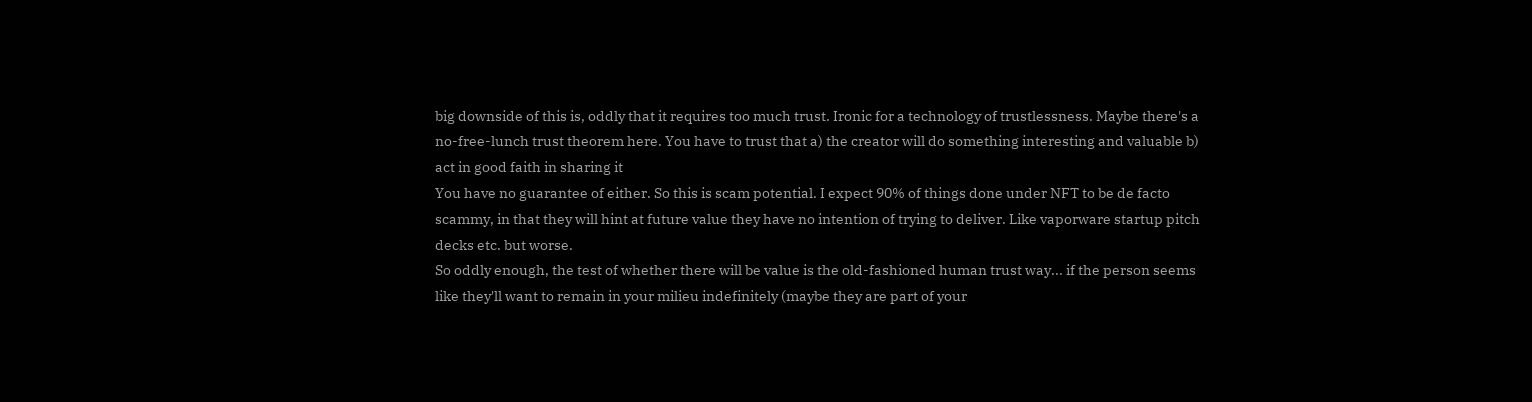big downside of this is, oddly that it requires too much trust. Ironic for a technology of trustlessness. Maybe there's a no-free-lunch trust theorem here. You have to trust that a) the creator will do something interesting and valuable b) act in good faith in sharing it
You have no guarantee of either. So this is scam potential. I expect 90% of things done under NFT to be de facto scammy, in that they will hint at future value they have no intention of trying to deliver. Like vaporware startup pitch decks etc. but worse.
So oddly enough, the test of whether there will be value is the old-fashioned human trust way... if the person seems like they'll want to remain in your milieu indefinitely (maybe they are part of your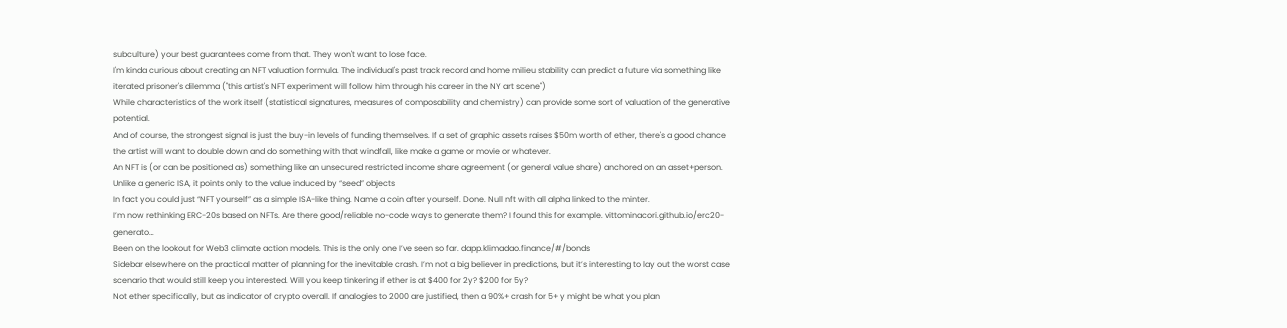subculture) your best guarantees come from that. They won't want to lose face.
I'm kinda curious about creating an NFT valuation formula. The individual's past track record and home milieu stability can predict a future via something like iterated prisoner's dilemma ("this artist's NFT experiment will follow him through his career in the NY art scene")
While characteristics of the work itself (statistical signatures, measures of composability and chemistry) can provide some sort of valuation of the generative potential.
And of course, the strongest signal is just the buy-in levels of funding themselves. If a set of graphic assets raises $50m worth of ether, there's a good chance the artist will want to double down and do something with that windfall, like make a game or movie or whatever.
An NFT is (or can be positioned as) something like an unsecured restricted income share agreement (or general value share) anchored on an asset+person. Unlike a generic ISA, it points only to the value induced by “seed” objects
In fact you could just “NFT yourself” as a simple ISA-like thing. Name a coin after yourself. Done. Null nft with all alpha linked to the minter.
I’m now rethinking ERC-20s based on NFTs. Are there good/reliable no-code ways to generate them? I found this for example. vittominacori.github.io/erc20-generato…
Been on the lookout for Web3 climate action models. This is the only one I’ve seen so far. dapp.klimadao.finance/#/bonds
Sidebar elsewhere on the practical matter of planning for the inevitable crash. I’m not a big believer in predictions, but it’s interesting to lay out the worst case scenario that would still keep you interested. Will you keep tinkering if ether is at $400 for 2y? $200 for 5y?
Not ether specifically, but as indicator of crypto overall. If analogies to 2000 are justified, then a 90%+ crash for 5+ y might be what you plan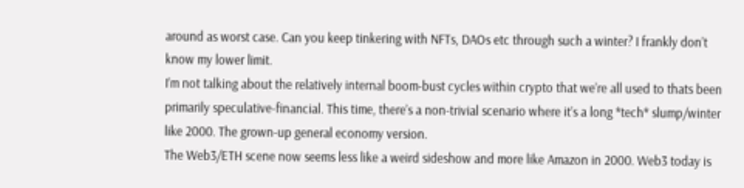around as worst case. Can you keep tinkering with NFTs, DAOs etc through such a winter? I frankly don’t know my lower limit.
I’m not talking about the relatively internal boom-bust cycles within crypto that we’re all used to thats been primarily speculative-financial. This time, there’s a non-trivial scenario where it’s a long *tech* slump/winter like 2000. The grown-up general economy version.
The Web3/ETH scene now seems less like a weird sideshow and more like Amazon in 2000. Web3 today is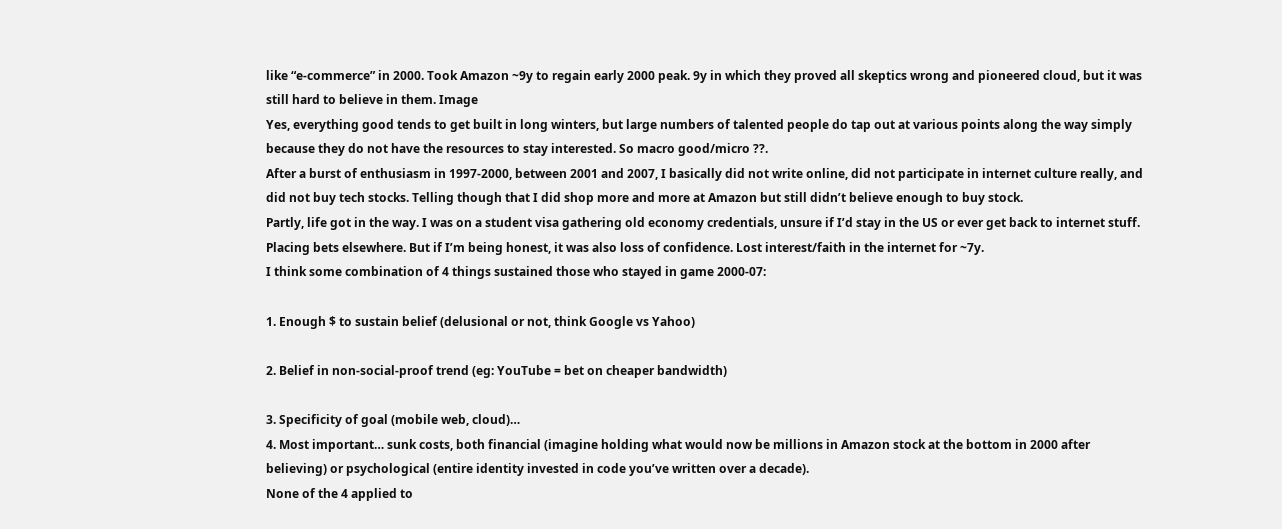like “e-commerce” in 2000. Took Amazon ~9y to regain early 2000 peak. 9y in which they proved all skeptics wrong and pioneered cloud, but it was still hard to believe in them. Image
Yes, everything good tends to get built in long winters, but large numbers of talented people do tap out at various points along the way simply because they do not have the resources to stay interested. So macro good/micro ??.
After a burst of enthusiasm in 1997-2000, between 2001 and 2007, I basically did not write online, did not participate in internet culture really, and did not buy tech stocks. Telling though that I did shop more and more at Amazon but still didn’t believe enough to buy stock.
Partly, life got in the way. I was on a student visa gathering old economy credentials, unsure if I’d stay in the US or ever get back to internet stuff. Placing bets elsewhere. But if I’m being honest, it was also loss of confidence. Lost interest/faith in the internet for ~7y.
I think some combination of 4 things sustained those who stayed in game 2000-07:

1. Enough $ to sustain belief (delusional or not, think Google vs Yahoo)

2. Belief in non-social-proof trend (eg: YouTube = bet on cheaper bandwidth)

3. Specificity of goal (mobile web, cloud)…
4. Most important… sunk costs, both financial (imagine holding what would now be millions in Amazon stock at the bottom in 2000 after believing) or psychological (entire identity invested in code you’ve written over a decade).
None of the 4 applied to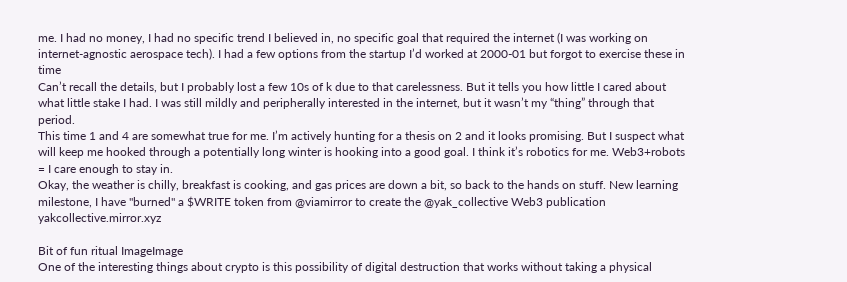me. I had no money, I had no specific trend I believed in, no specific goal that required the internet (I was working on internet-agnostic aerospace tech). I had a few options from the startup I’d worked at 2000-01 but forgot to exercise these in time
Can’t recall the details, but I probably lost a few 10s of k due to that carelessness. But it tells you how little I cared about what little stake I had. I was still mildly and peripherally interested in the internet, but it wasn’t my “thing” through that period.
This time 1 and 4 are somewhat true for me. I’m actively hunting for a thesis on 2 and it looks promising. But I suspect what will keep me hooked through a potentially long winter is hooking into a good goal. I think it’s robotics for me. Web3+robots = I care enough to stay in.
Okay, the weather is chilly, breakfast is cooking, and gas prices are down a bit, so back to the hands on stuff. New learning milestone, I have "burned" a $WRITE token from @viamirror to create the @yak_collective Web3 publication yakcollective.mirror.xyz

Bit of fun ritual ImageImage
One of the interesting things about crypto is this possibility of digital destruction that works without taking a physical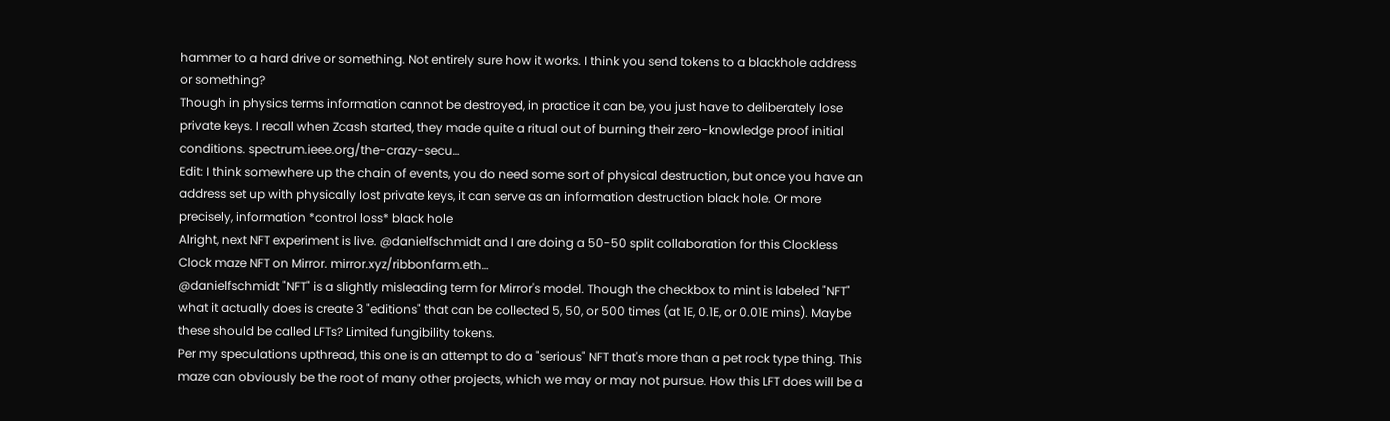hammer to a hard drive or something. Not entirely sure how it works. I think you send tokens to a blackhole address or something?
Though in physics terms information cannot be destroyed, in practice it can be, you just have to deliberately lose private keys. I recall when Zcash started, they made quite a ritual out of burning their zero-knowledge proof initial conditions. spectrum.ieee.org/the-crazy-secu…
Edit: I think somewhere up the chain of events, you do need some sort of physical destruction, but once you have an address set up with physically lost private keys, it can serve as an information destruction black hole. Or more precisely, information *control loss* black hole
Alright, next NFT experiment is live. @danielfschmidt and I are doing a 50-50 split collaboration for this Clockless Clock maze NFT on Mirror. mirror.xyz/ribbonfarm.eth…
@danielfschmidt "NFT" is a slightly misleading term for Mirror's model. Though the checkbox to mint is labeled "NFT" what it actually does is create 3 "editions" that can be collected 5, 50, or 500 times (at 1E, 0.1E, or 0.01E mins). Maybe these should be called LFTs? Limited fungibility tokens.
Per my speculations upthread, this one is an attempt to do a "serious" NFT that's more than a pet rock type thing. This maze can obviously be the root of many other projects, which we may or may not pursue. How this LFT does will be a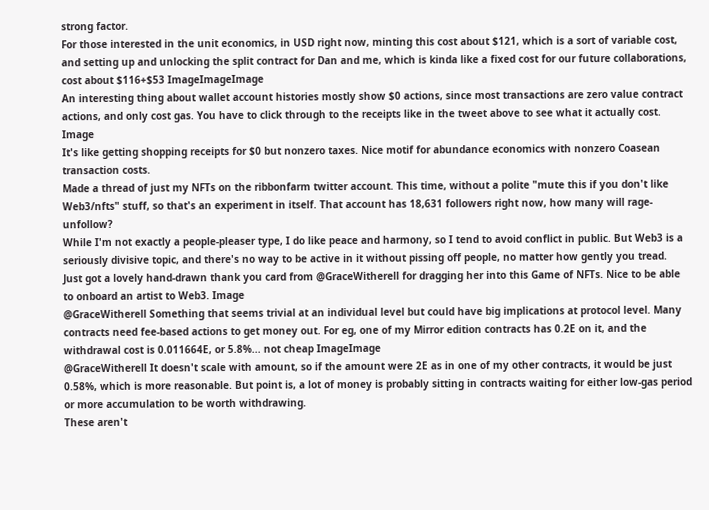strong factor.
For those interested in the unit economics, in USD right now, minting this cost about $121, which is a sort of variable cost, and setting up and unlocking the split contract for Dan and me, which is kinda like a fixed cost for our future collaborations, cost about $116+$53 ImageImageImage
An interesting thing about wallet account histories mostly show $0 actions, since most transactions are zero value contract actions, and only cost gas. You have to click through to the receipts like in the tweet above to see what it actually cost. Image
It's like getting shopping receipts for $0 but nonzero taxes. Nice motif for abundance economics with nonzero Coasean transaction costs.
Made a thread of just my NFTs on the ribbonfarm twitter account. This time, without a polite "mute this if you don't like Web3/nfts" stuff, so that's an experiment in itself. That account has 18,631 followers right now, how many will rage-unfollow?
While I'm not exactly a people-pleaser type, I do like peace and harmony, so I tend to avoid conflict in public. But Web3 is a seriously divisive topic, and there's no way to be active in it without pissing off people, no matter how gently you tread.
Just got a lovely hand-drawn thank you card from @GraceWitherell for dragging her into this Game of NFTs. Nice to be able to onboard an artist to Web3. Image
@GraceWitherell Something that seems trivial at an individual level but could have big implications at protocol level. Many contracts need fee-based actions to get money out. For eg, one of my Mirror edition contracts has 0.2E on it, and the withdrawal cost is 0.011664E, or 5.8%... not cheap ImageImage
@GraceWitherell It doesn't scale with amount, so if the amount were 2E as in one of my other contracts, it would be just 0.58%, which is more reasonable. But point is, a lot of money is probably sitting in contracts waiting for either low-gas period or more accumulation to be worth withdrawing.
These aren't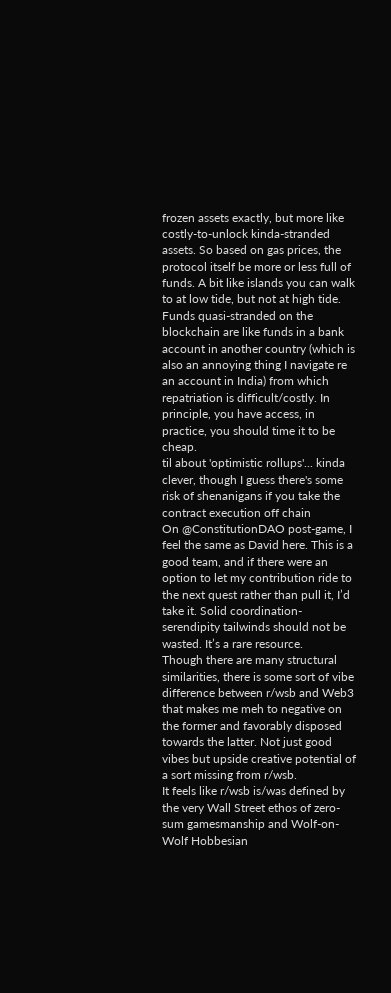frozen assets exactly, but more like costly-to-unlock kinda-stranded assets. So based on gas prices, the protocol itself be more or less full of funds. A bit like islands you can walk to at low tide, but not at high tide.
Funds quasi-stranded on the blockchain are like funds in a bank account in another country (which is also an annoying thing I navigate re an account in India) from which repatriation is difficult/costly. In principle, you have access, in practice, you should time it to be cheap.
til about 'optimistic rollups'... kinda clever, though I guess there's some risk of shenanigans if you take the contract execution off chain
On @ConstitutionDAO post-game, I feel the same as David here. This is a good team, and if there were an option to let my contribution ride to the next quest rather than pull it, I’d take it. Solid coordination-serendipity tailwinds should not be wasted. It’s a rare resource.
Though there are many structural similarities, there is some sort of vibe difference between r/wsb and Web3 that makes me meh to negative on the former and favorably disposed towards the latter. Not just good vibes but upside creative potential of a sort missing from r/wsb.
It feels like r/wsb is/was defined by the very Wall Street ethos of zero-sum gamesmanship and Wolf-on-Wolf Hobbesian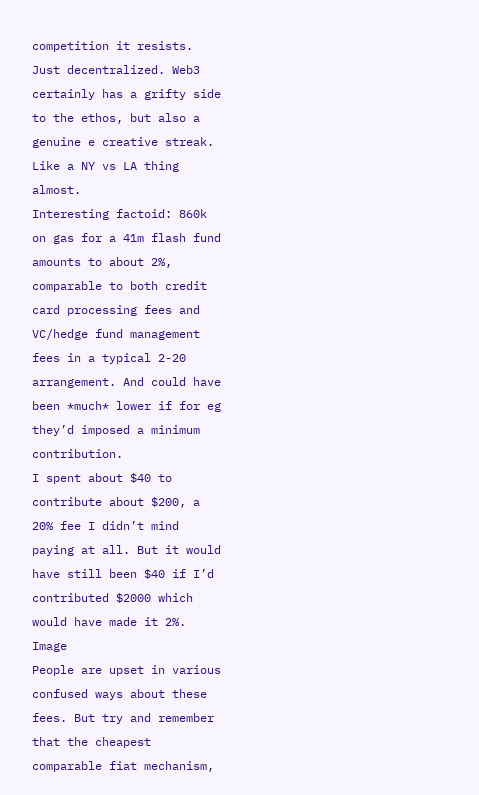competition it resists. Just decentralized. Web3 certainly has a grifty side to the ethos, but also a genuine e creative streak. Like a NY vs LA thing almost.
Interesting factoid: 860k on gas for a 41m flash fund amounts to about 2%, comparable to both credit card processing fees and VC/hedge fund management fees in a typical 2-20 arrangement. And could have been *much* lower if for eg they’d imposed a minimum contribution.
I spent about $40 to contribute about $200, a 20% fee I didn’t mind paying at all. But it would have still been $40 if I’d contributed $2000 which would have made it 2%. Image
People are upset in various confused ways about these fees. But try and remember that the cheapest comparable fiat mechanism,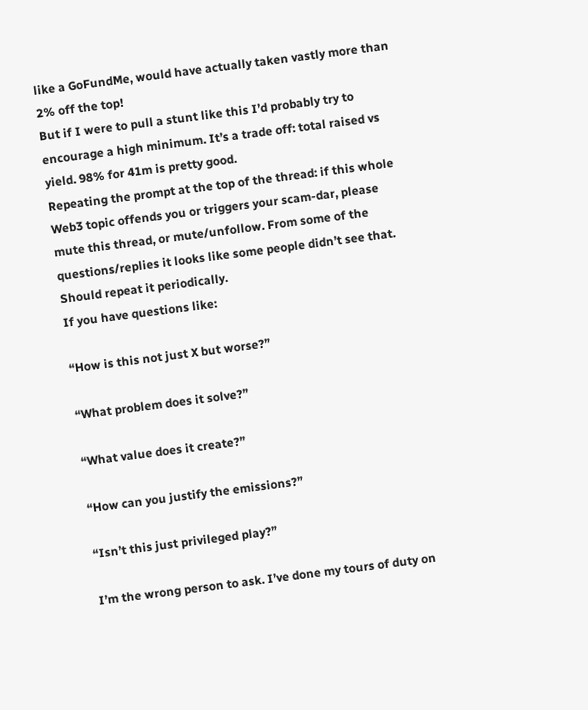like a GoFundMe, would have actually taken vastly more than 2% off the top!
But if I were to pull a stunt like this I’d probably try to encourage a high minimum. It’s a trade off: total raised vs yield. 98% for 41m is pretty good.
Repeating the prompt at the top of the thread: if this whole Web3 topic offends you or triggers your scam-dar, please mute this thread, or mute/unfollow. From some of the questions/replies it looks like some people didn’t see that. Should repeat it periodically.
If you have questions like:

“How is this not just X but worse?”

“What problem does it solve?”

“What value does it create?”

“How can you justify the emissions?”

“Isn’t this just privileged play?”

I’m the wrong person to ask. I’ve done my tours of duty on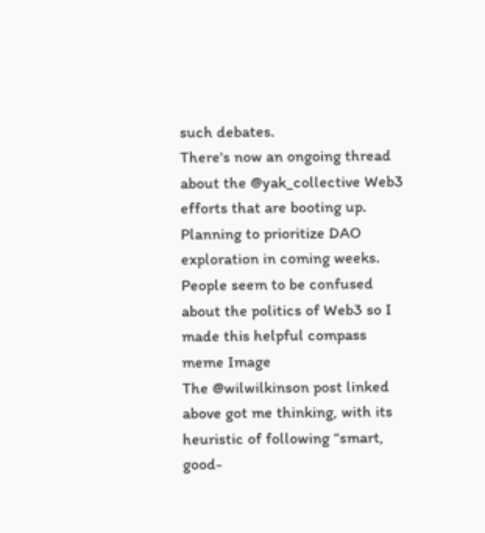such debates.
There's now an ongoing thread about the @yak_collective Web3 efforts that are booting up. Planning to prioritize DAO exploration in coming weeks.
People seem to be confused about the politics of Web3 so I made this helpful compass meme Image
The @wilwilkinson post linked above got me thinking, with its heuristic of following “smart, good-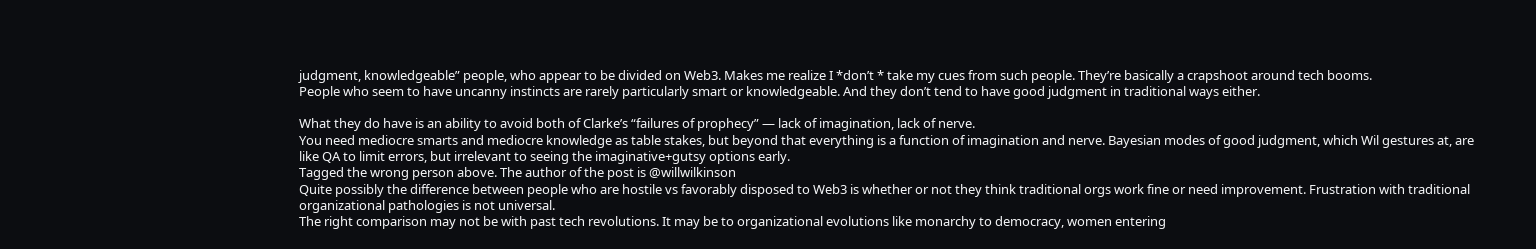judgment, knowledgeable” people, who appear to be divided on Web3. Makes me realize I *don’t * take my cues from such people. They’re basically a crapshoot around tech booms.
People who seem to have uncanny instincts are rarely particularly smart or knowledgeable. And they don’t tend to have good judgment in traditional ways either.

What they do have is an ability to avoid both of Clarke’s “failures of prophecy” — lack of imagination, lack of nerve.
You need mediocre smarts and mediocre knowledge as table stakes, but beyond that everything is a function of imagination and nerve. Bayesian modes of good judgment, which Wil gestures at, are like QA to limit errors, but irrelevant to seeing the imaginative+gutsy options early.
Tagged the wrong person above. The author of the post is @willwilkinson
Quite possibly the difference between people who are hostile vs favorably disposed to Web3 is whether or not they think traditional orgs work fine or need improvement. Frustration with traditional organizational pathologies is not universal.
The right comparison may not be with past tech revolutions. It may be to organizational evolutions like monarchy to democracy, women entering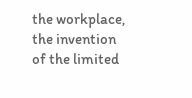the workplace, the invention of the limited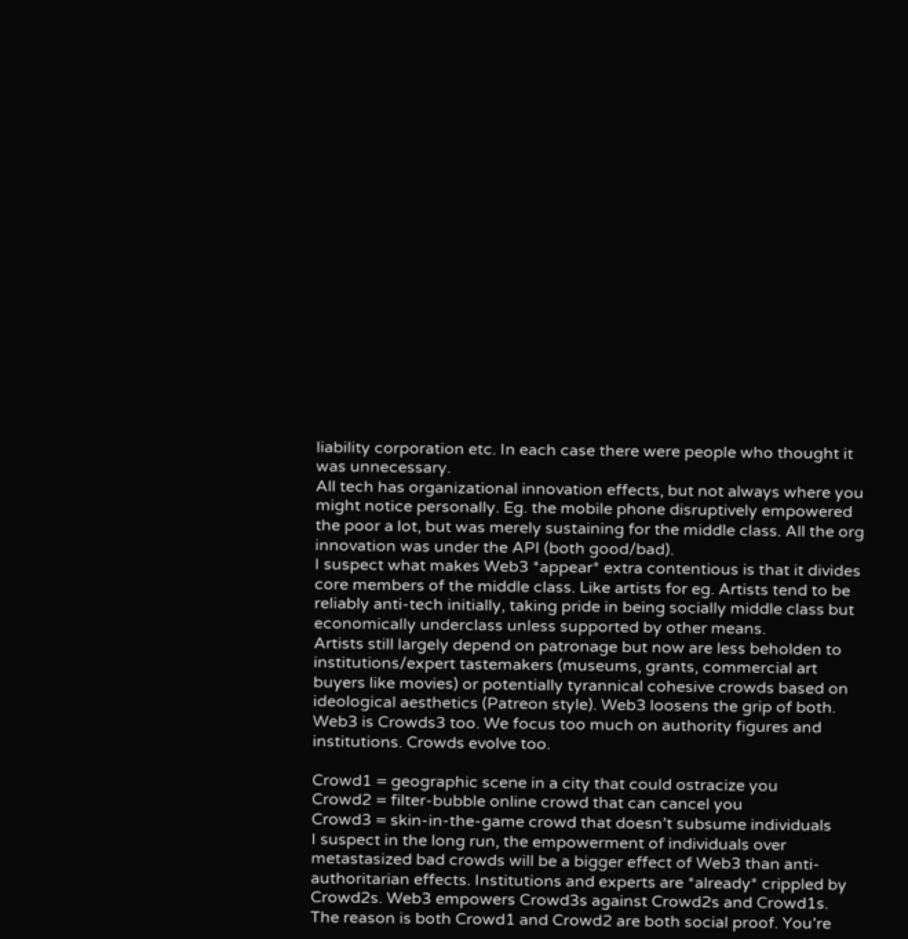liability corporation etc. In each case there were people who thought it was unnecessary.
All tech has organizational innovation effects, but not always where you might notice personally. Eg. the mobile phone disruptively empowered the poor a lot, but was merely sustaining for the middle class. All the org innovation was under the API (both good/bad).
I suspect what makes Web3 *appear* extra contentious is that it divides core members of the middle class. Like artists for eg. Artists tend to be reliably anti-tech initially, taking pride in being socially middle class but economically underclass unless supported by other means.
Artists still largely depend on patronage but now are less beholden to institutions/expert tastemakers (museums, grants, commercial art buyers like movies) or potentially tyrannical cohesive crowds based on ideological aesthetics (Patreon style). Web3 loosens the grip of both.
Web3 is Crowds3 too. We focus too much on authority figures and institutions. Crowds evolve too.

Crowd1 = geographic scene in a city that could ostracize you
Crowd2 = filter-bubble online crowd that can cancel you
Crowd3 = skin-in-the-game crowd that doesn’t subsume individuals
I suspect in the long run, the empowerment of individuals over metastasized bad crowds will be a bigger effect of Web3 than anti-authoritarian effects. Institutions and experts are *already* crippled by Crowd2s. Web3 empowers Crowd3s against Crowd2s and Crowd1s.
The reason is both Crowd1 and Crowd2 are both social proof. You’re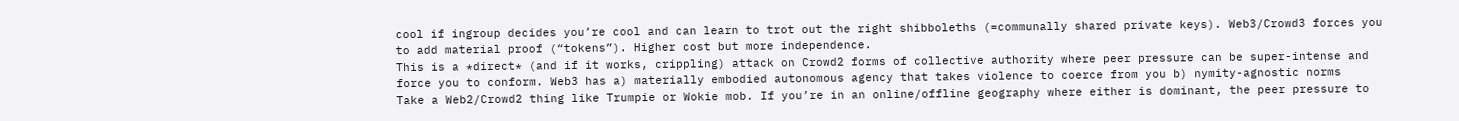cool if ingroup decides you’re cool and can learn to trot out the right shibboleths (=communally shared private keys). Web3/Crowd3 forces you to add material proof (“tokens”). Higher cost but more independence.
This is a *direct* (and if it works, crippling) attack on Crowd2 forms of collective authority where peer pressure can be super-intense and force you to conform. Web3 has a) materially embodied autonomous agency that takes violence to coerce from you b) nymity-agnostic norms
Take a Web2/Crowd2 thing like Trumpie or Wokie mob. If you’re in an online/offline geography where either is dominant, the peer pressure to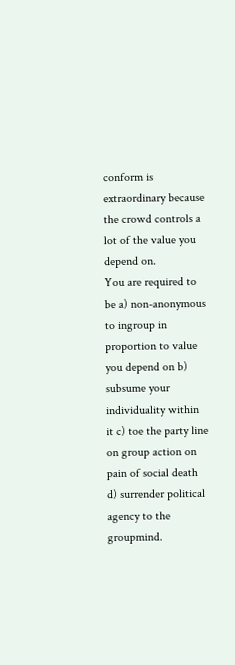conform is extraordinary because the crowd controls a lot of the value you depend on.
You are required to be a) non-anonymous to ingroup in proportion to value you depend on b) subsume your individuality within it c) toe the party line on group action on pain of social death d) surrender political agency to the groupmind.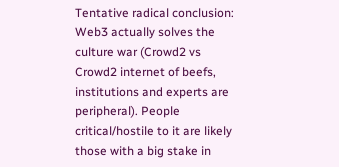Tentative radical conclusion: Web3 actually solves the culture war (Crowd2 vs Crowd2 internet of beefs, institutions and experts are peripheral). People critical/hostile to it are likely those with a big stake in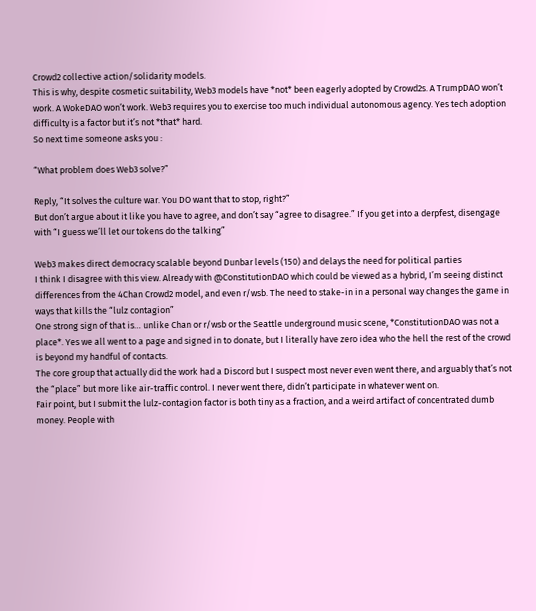Crowd2 collective action/solidarity models.
This is why, despite cosmetic suitability, Web3 models have *not* been eagerly adopted by Crowd2s. A TrumpDAO won’t work. A WokeDAO won’t work. Web3 requires you to exercise too much individual autonomous agency. Yes tech adoption difficulty is a factor but it’s not *that* hard.
So next time someone asks you :

“What problem does Web3 solve?”

Reply, “It solves the culture war. You DO want that to stop, right?”
But don’t argue about it like you have to agree, and don’t say “agree to disagree.” If you get into a derpfest, disengage with “I guess we’ll let our tokens do the talking”

Web3 makes direct democracy scalable beyond Dunbar levels (150) and delays the need for political parties
I think I disagree with this view. Already with @ConstitutionDAO which could be viewed as a hybrid, I’m seeing distinct differences from the 4Chan Crowd2 model, and even r/wsb. The need to stake-in in a personal way changes the game in ways that kills the “lulz contagion”
One strong sign of that is… unlike Chan or r/wsb or the Seattle underground music scene, *ConstitutionDAO was not a place*. Yes we all went to a page and signed in to donate, but I literally have zero idea who the hell the rest of the crowd is beyond my handful of contacts.
The core group that actually did the work had a Discord but I suspect most never even went there, and arguably that’s not the “place” but more like air-traffic control. I never went there, didn’t participate in whatever went on.
Fair point, but I submit the lulz-contagion factor is both tiny as a fraction, and a weird artifact of concentrated dumb money. People with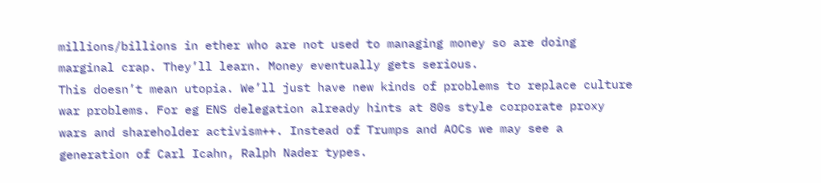millions/billions in ether who are not used to managing money so are doing marginal crap. They’ll learn. Money eventually gets serious.
This doesn’t mean utopia. We’ll just have new kinds of problems to replace culture war problems. For eg ENS delegation already hints at 80s style corporate proxy wars and shareholder activism++. Instead of Trumps and AOCs we may see a generation of Carl Icahn, Ralph Nader types.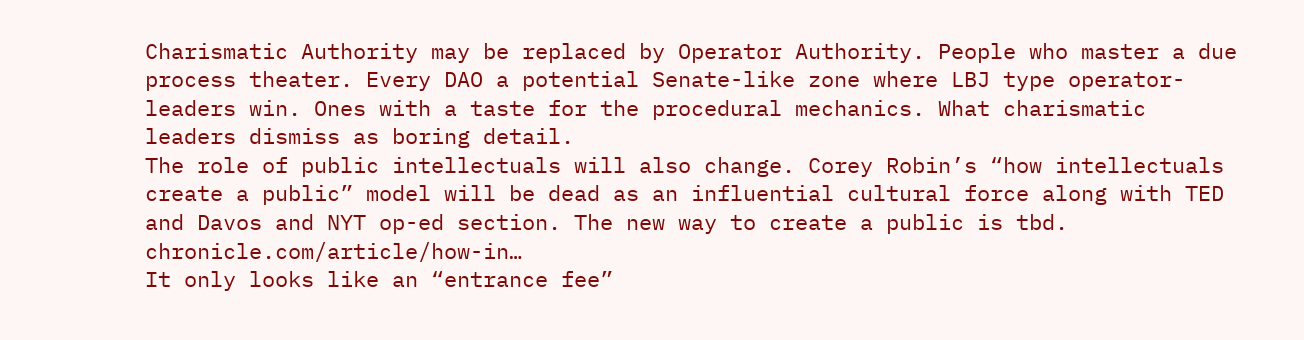Charismatic Authority may be replaced by Operator Authority. People who master a due process theater. Every DAO a potential Senate-like zone where LBJ type operator-leaders win. Ones with a taste for the procedural mechanics. What charismatic leaders dismiss as boring detail.
The role of public intellectuals will also change. Corey Robin’s “how intellectuals create a public” model will be dead as an influential cultural force along with TED and Davos and NYT op-ed section. The new way to create a public is tbd. chronicle.com/article/how-in…
It only looks like an “entrance fee”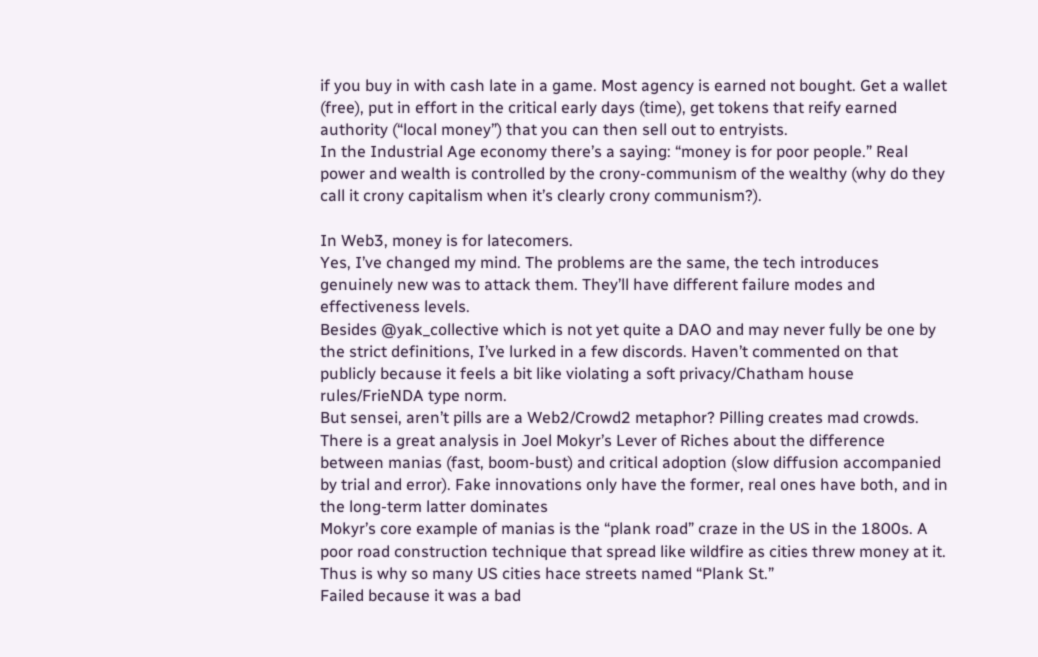if you buy in with cash late in a game. Most agency is earned not bought. Get a wallet (free), put in effort in the critical early days (time), get tokens that reify earned authority (“local money”) that you can then sell out to entryists.
In the Industrial Age economy there’s a saying: “money is for poor people.” Real power and wealth is controlled by the crony-communism of the wealthy (why do they call it crony capitalism when it’s clearly crony communism?).

In Web3, money is for latecomers.
Yes, I’ve changed my mind. The problems are the same, the tech introduces genuinely new was to attack them. They’ll have different failure modes and effectiveness levels.
Besides @yak_collective which is not yet quite a DAO and may never fully be one by the strict definitions, I’ve lurked in a few discords. Haven’t commented on that publicly because it feels a bit like violating a soft privacy/Chatham house rules/FrieNDA type norm.
But sensei, aren’t pills are a Web2/Crowd2 metaphor? Pilling creates mad crowds.
There is a great analysis in Joel Mokyr’s Lever of Riches about the difference between manias (fast, boom-bust) and critical adoption (slow diffusion accompanied by trial and error). Fake innovations only have the former, real ones have both, and in the long-term latter dominates
Mokyr’s core example of manias is the “plank road” craze in the US in the 1800s. A poor road construction technique that spread like wildfire as cities threw money at it. Thus is why so many US cities hace streets named “Plank St.”
Failed because it was a bad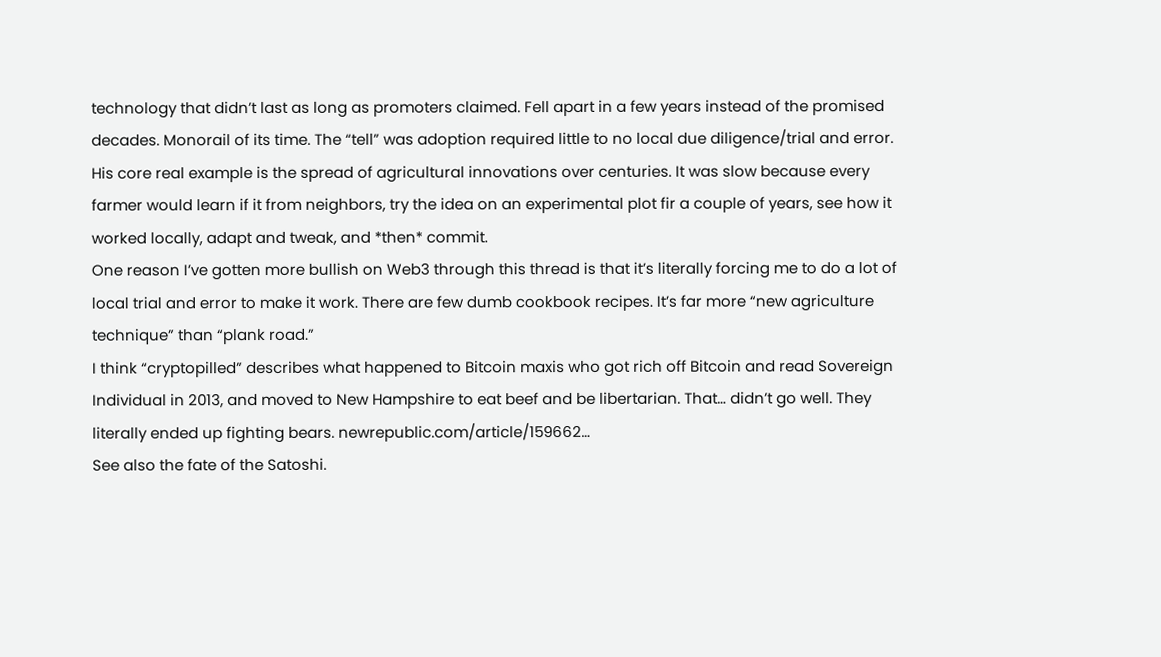technology that didn’t last as long as promoters claimed. Fell apart in a few years instead of the promised decades. Monorail of its time. The “tell” was adoption required little to no local due diligence/trial and error.
His core real example is the spread of agricultural innovations over centuries. It was slow because every farmer would learn if it from neighbors, try the idea on an experimental plot fir a couple of years, see how it worked locally, adapt and tweak, and *then* commit.
One reason I’ve gotten more bullish on Web3 through this thread is that it’s literally forcing me to do a lot of local trial and error to make it work. There are few dumb cookbook recipes. It’s far more “new agriculture technique” than “plank road.”
I think “cryptopilled” describes what happened to Bitcoin maxis who got rich off Bitcoin and read Sovereign Individual in 2013, and moved to New Hampshire to eat beef and be libertarian. That… didn’t go well. They literally ended up fighting bears. newrepublic.com/article/159662…
See also the fate of the Satoshi.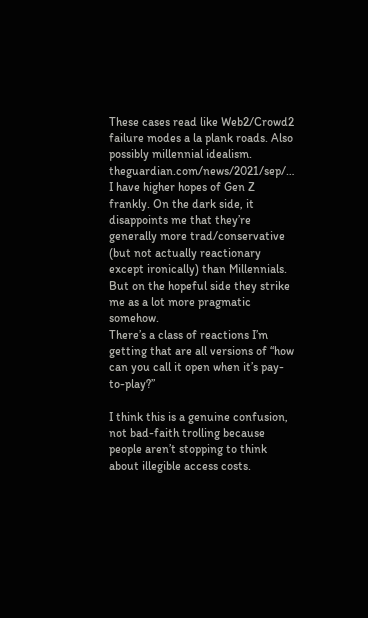These cases read like Web2/Crowd2 failure modes a la plank roads. Also possibly millennial idealism. theguardian.com/news/2021/sep/…
I have higher hopes of Gen Z frankly. On the dark side, it disappoints me that they’re generally more trad/conservative (but not actually reactionary except ironically) than Millennials. But on the hopeful side they strike me as a lot more pragmatic somehow.
There’s a class of reactions I’m getting that are all versions of “how can you call it open when it’s pay-to-play?”

I think this is a genuine confusion, not bad-faith trolling because people aren’t stopping to think about illegible access costs.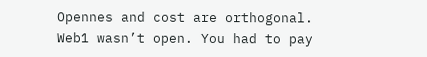Opennes and cost are orthogonal.
Web1 wasn’t open. You had to pay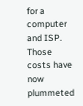for a computer and ISP. Those costs have now plummeted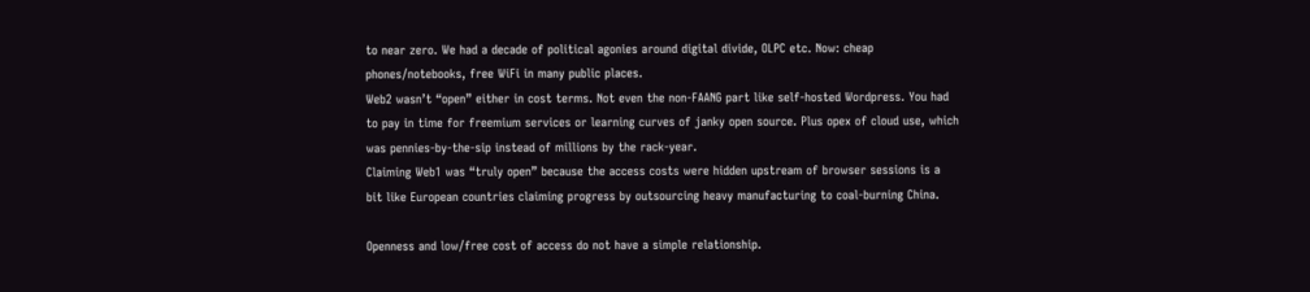to near zero. We had a decade of political agonies around digital divide, OLPC etc. Now: cheap phones/notebooks, free WiFi in many public places.
Web2 wasn’t “open” either in cost terms. Not even the non-FAANG part like self-hosted Wordpress. You had to pay in time for freemium services or learning curves of janky open source. Plus opex of cloud use, which was pennies-by-the-sip instead of millions by the rack-year.
Claiming Web1 was “truly open” because the access costs were hidden upstream of browser sessions is a bit like European countries claiming progress by outsourcing heavy manufacturing to coal-burning China.

Openness and low/free cost of access do not have a simple relationship.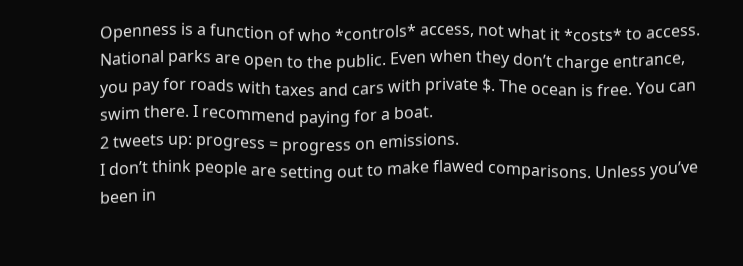Openness is a function of who *controls* access, not what it *costs* to access. National parks are open to the public. Even when they don’t charge entrance, you pay for roads with taxes and cars with private $. The ocean is free. You can swim there. I recommend paying for a boat.
2 tweets up: progress = progress on emissions.
I don’t think people are setting out to make flawed comparisons. Unless you’ve been in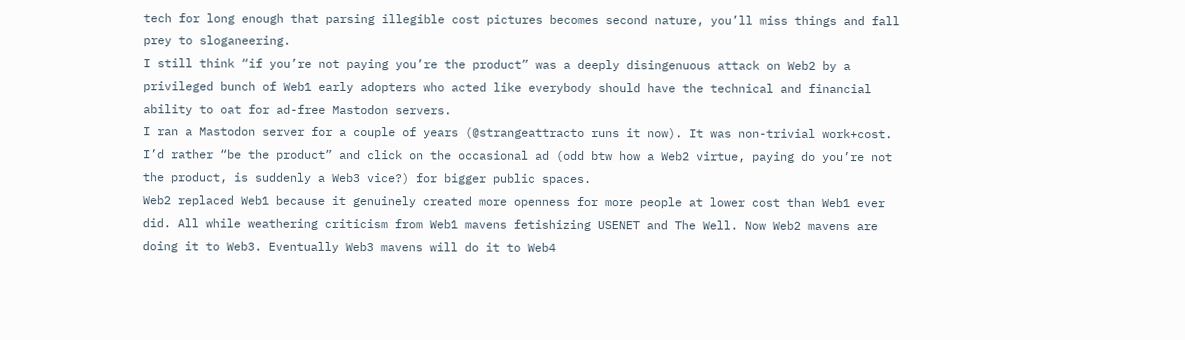tech for long enough that parsing illegible cost pictures becomes second nature, you’ll miss things and fall prey to sloganeering.
I still think “if you’re not paying you’re the product” was a deeply disingenuous attack on Web2 by a privileged bunch of Web1 early adopters who acted like everybody should have the technical and financial ability to oat for ad-free Mastodon servers.
I ran a Mastodon server for a couple of years (@strangeattracto runs it now). It was non-trivial work+cost. I’d rather “be the product” and click on the occasional ad (odd btw how a Web2 virtue, paying do you’re not the product, is suddenly a Web3 vice?) for bigger public spaces.
Web2 replaced Web1 because it genuinely created more openness for more people at lower cost than Web1 ever did. All while weathering criticism from Web1 mavens fetishizing USENET and The Well. Now Web2 mavens are doing it to Web3. Eventually Web3 mavens will do it to Web4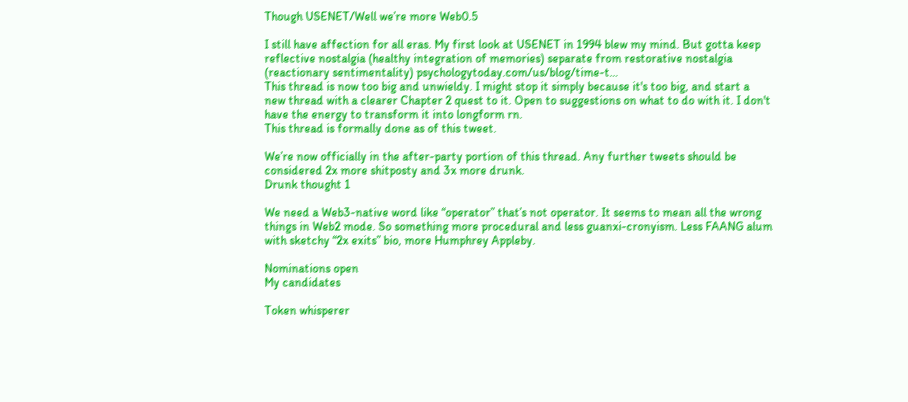Though USENET/Well we’re more Web0.5

I still have affection for all eras. My first look at USENET in 1994 blew my mind. But gotta keep reflective nostalgia (healthy integration of memories) separate from restorative nostalgia (reactionary sentimentality) psychologytoday.com/us/blog/time-t…
This thread is now too big and unwieldy. I might stop it simply because it's too big, and start a new thread with a clearer Chapter 2 quest to it. Open to suggestions on what to do with it. I don't have the energy to transform it into longform rn.
This thread is formally done as of this tweet.

We’re now officially in the after-party portion of this thread. Any further tweets should be considered 2x more shitposty and 3x more drunk.
Drunk thought 1

We need a Web3-native word like “operator” that’s not operator. It seems to mean all the wrong things in Web2 mode. So something more procedural and less guanxi-cronyism. Less FAANG alum with sketchy “2x exits” bio, more Humphrey Appleby.

Nominations open
My candidates

Token whisperer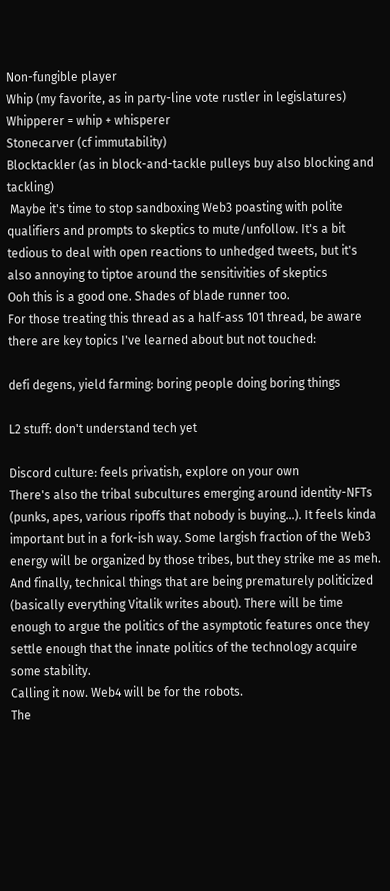Non-fungible player
Whip (my favorite, as in party-line vote rustler in legislatures)
Whipperer = whip + whisperer
Stonecarver (cf immutability)
Blocktackler (as in block-and-tackle pulleys buy also blocking and tackling)
 Maybe it's time to stop sandboxing Web3 poasting with polite qualifiers and prompts to skeptics to mute/unfollow. It's a bit tedious to deal with open reactions to unhedged tweets, but it's also annoying to tiptoe around the sensitivities of skeptics
Ooh this is a good one. Shades of blade runner too.
For those treating this thread as a half-ass 101 thread, be aware there are key topics I've learned about but not touched:

defi degens, yield farming: boring people doing boring things

L2 stuff: don't understand tech yet

Discord culture: feels privatish, explore on your own
There's also the tribal subcultures emerging around identity-NFTs (punks, apes, various ripoffs that nobody is buying...). It feels kinda important but in a fork-ish way. Some largish fraction of the Web3 energy will be organized by those tribes, but they strike me as meh.
And finally, technical things that are being prematurely politicized (basically everything Vitalik writes about). There will be time enough to argue the politics of the asymptotic features once they settle enough that the innate politics of the technology acquire some stability.
Calling it now. Web4 will be for the robots.
The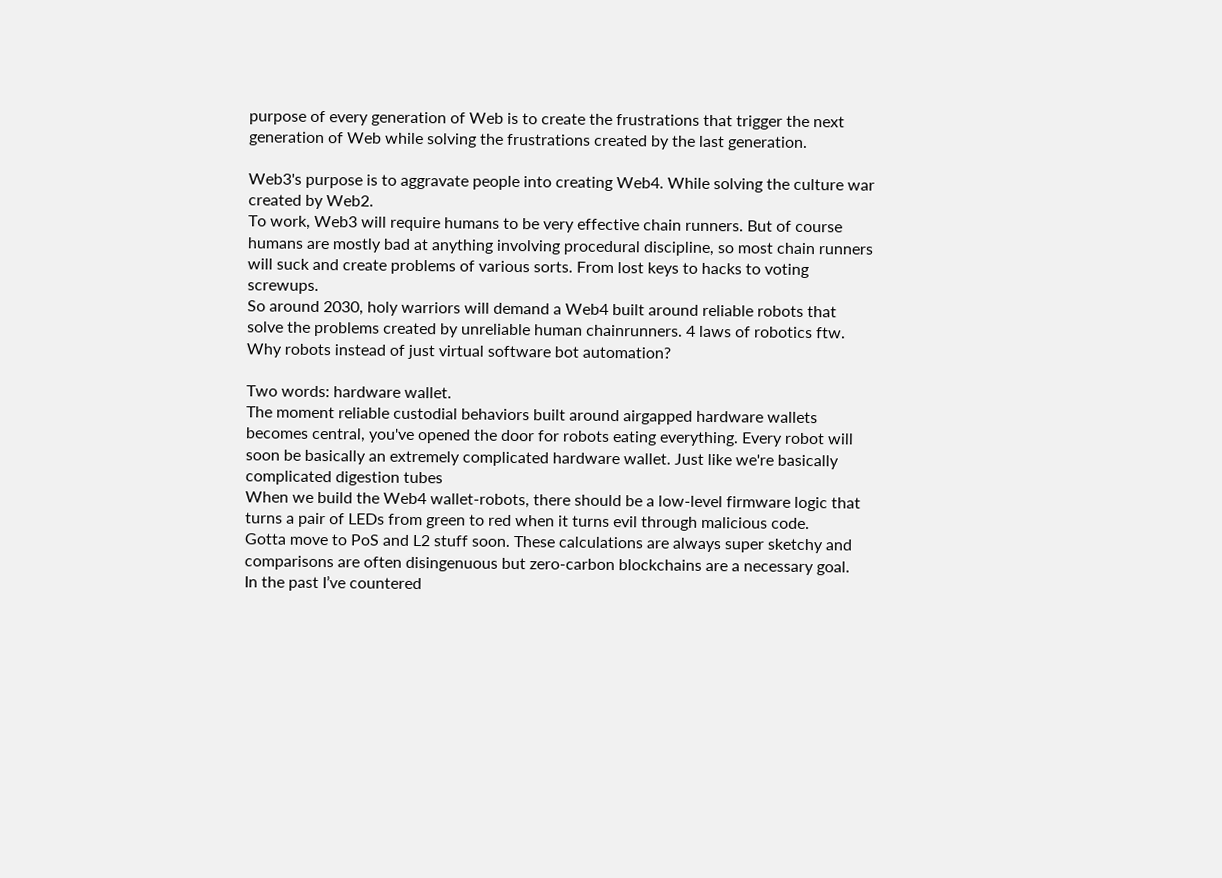purpose of every generation of Web is to create the frustrations that trigger the next generation of Web while solving the frustrations created by the last generation.

Web3's purpose is to aggravate people into creating Web4. While solving the culture war created by Web2.
To work, Web3 will require humans to be very effective chain runners. But of course humans are mostly bad at anything involving procedural discipline, so most chain runners will suck and create problems of various sorts. From lost keys to hacks to voting screwups.
So around 2030, holy warriors will demand a Web4 built around reliable robots that solve the problems created by unreliable human chainrunners. 4 laws of robotics ftw.
Why robots instead of just virtual software bot automation?

Two words: hardware wallet.
The moment reliable custodial behaviors built around airgapped hardware wallets becomes central, you've opened the door for robots eating everything. Every robot will soon be basically an extremely complicated hardware wallet. Just like we're basically complicated digestion tubes
When we build the Web4 wallet-robots, there should be a low-level firmware logic that turns a pair of LEDs from green to red when it turns evil through malicious code.
Gotta move to PoS and L2 stuff soon. These calculations are always super sketchy and comparisons are often disingenuous but zero-carbon blockchains are a necessary goal.
In the past I’ve countered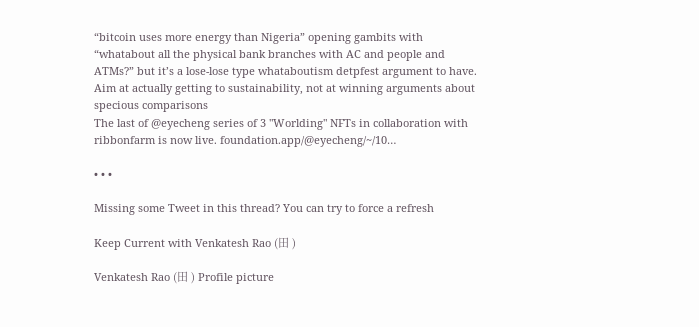“bitcoin uses more energy than Nigeria” opening gambits with “whatabout all the physical bank branches with AC and people and ATMs?” but it’s a lose-lose type whataboutism detpfest argument to have.
Aim at actually getting to sustainability, not at winning arguments about specious comparisons
The last of @eyecheng series of 3 "Worlding" NFTs in collaboration with ribbonfarm is now live. foundation.app/@eyecheng/~/10…

• • •

Missing some Tweet in this thread? You can try to force a refresh

Keep Current with Venkatesh Rao (田 )

Venkatesh Rao (田 ) Profile picture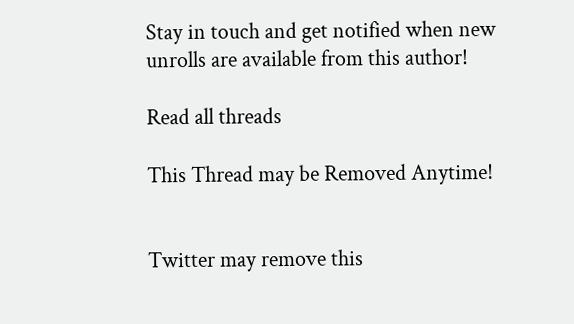Stay in touch and get notified when new unrolls are available from this author!

Read all threads

This Thread may be Removed Anytime!


Twitter may remove this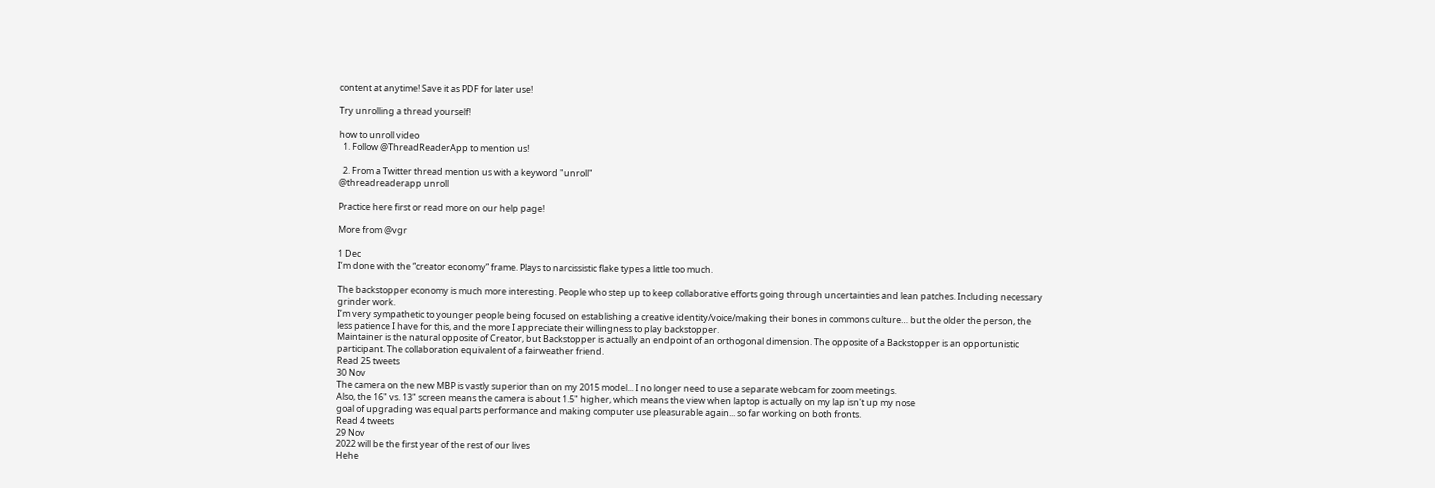content at anytime! Save it as PDF for later use!

Try unrolling a thread yourself!

how to unroll video
  1. Follow @ThreadReaderApp to mention us!

  2. From a Twitter thread mention us with a keyword "unroll"
@threadreaderapp unroll

Practice here first or read more on our help page!

More from @vgr

1 Dec
I’m done with the “creator economy” frame. Plays to narcissistic flake types a little too much.

The backstopper economy is much more interesting. People who step up to keep collaborative efforts going through uncertainties and lean patches. Including necessary grinder work.
I’m very sympathetic to younger people being focused on establishing a creative identity/voice/making their bones in commons culture… but the older the person, the less patience I have for this, and the more I appreciate their willingness to play backstopper.
Maintainer is the natural opposite of Creator, but Backstopper is actually an endpoint of an orthogonal dimension. The opposite of a Backstopper is an opportunistic participant. The collaboration equivalent of a fairweather friend.
Read 25 tweets
30 Nov
The camera on the new MBP is vastly superior than on my 2015 model... I no longer need to use a separate webcam for zoom meetings.
Also, the 16" vs. 13" screen means the camera is about 1.5" higher, which means the view when laptop is actually on my lap isn't up my nose
goal of upgrading was equal parts performance and making computer use pleasurable again... so far working on both fronts.
Read 4 tweets
29 Nov
2022 will be the first year of the rest of our lives
Hehe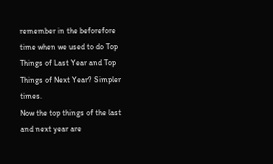remember in the beforefore time when we used to do Top Things of Last Year and Top Things of Next Year? Simpler times.
Now the top things of the last and next year are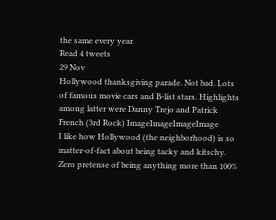the same every year
Read 4 tweets
29 Nov
Hollywood thanksgiving parade. Not bad. Lots of famous movie cars and B-list stars. Highlights among latter were Danny Trejo and Patrick French (3rd Rock) ImageImageImageImage
I like how Hollywood (the neighborhood) is so matter-of-fact about being tacky and kitschy. Zero pretense of being anything more than 100%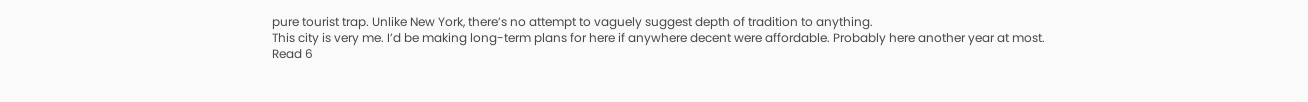pure tourist trap. Unlike New York, there’s no attempt to vaguely suggest depth of tradition to anything.
This city is very me. I’d be making long-term plans for here if anywhere decent were affordable. Probably here another year at most.
Read 6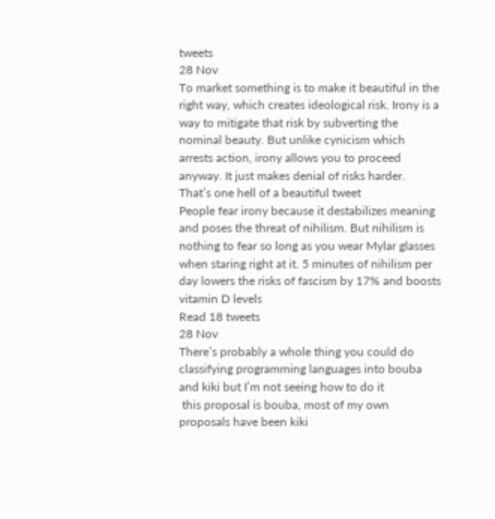tweets
28 Nov
To market something is to make it beautiful in the right way, which creates ideological risk. Irony is a way to mitigate that risk by subverting the nominal beauty. But unlike cynicism which arrests action, irony allows you to proceed anyway. It just makes denial of risks harder.
That’s one hell of a beautiful tweet
People fear irony because it destabilizes meaning and poses the threat of nihilism. But nihilism is nothing to fear so long as you wear Mylar glasses when staring right at it. 5 minutes of nihilism per day lowers the risks of fascism by 17% and boosts vitamin D levels
Read 18 tweets
28 Nov
There’s probably a whole thing you could do classifying programming languages into bouba and kiki but I’m not seeing how to do it
 this proposal is bouba, most of my own proposals have been kiki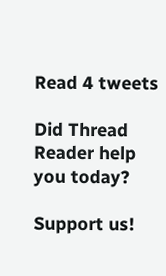Read 4 tweets

Did Thread Reader help you today?

Support us!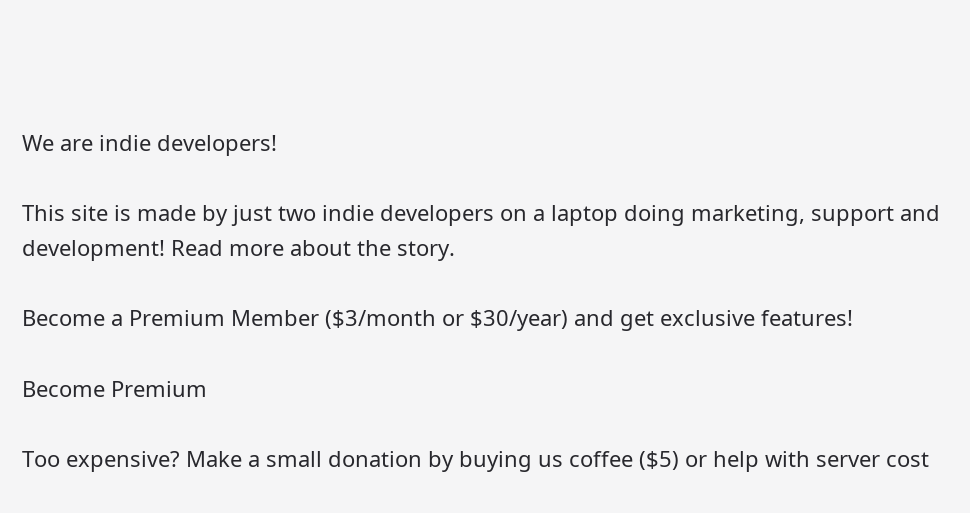We are indie developers!

This site is made by just two indie developers on a laptop doing marketing, support and development! Read more about the story.

Become a Premium Member ($3/month or $30/year) and get exclusive features!

Become Premium

Too expensive? Make a small donation by buying us coffee ($5) or help with server cost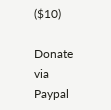($10)

Donate via Paypal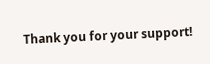Thank you for your support!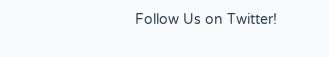Follow Us on Twitter!